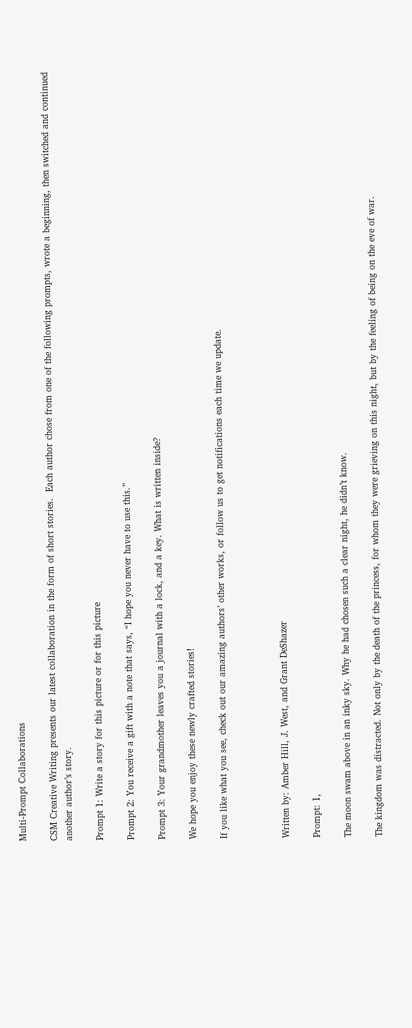Multi-Prompt Collaborations

CSM Creative Writing presents our latest collaboration in the form of short stories.  Each author chose from one of the following prompts, wrote a beginning, then switched and continued another author’s story.

Prompt 1: Write a story for this picture or for this picture

Prompt 2: You receive a gift with a note that says, “I hope you never have to use this.”

Prompt 3: Your grandmother leaves you a journal with a lock, and a key. What is written inside?

We hope you enjoy these newly crafted stories!

If you like what you see, check out our amazing authors’ other works, or follow us to get notifications each time we update.



Written by: Amber Hill, J. West, and Grant DeShazer

Prompt: 1,

The moon swam above in an inky sky. Why he had chosen such a clear night, he didn’t know.

The kingdom was distracted. Not only by the death of the princess, for whom they were grieving on this night, but by the feeling of being on the eve of war.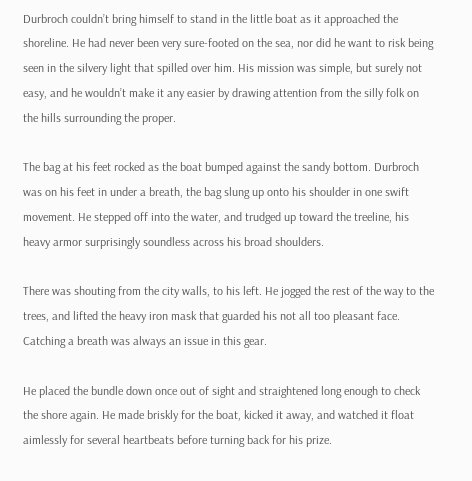Durbroch couldn’t bring himself to stand in the little boat as it approached the shoreline. He had never been very sure-footed on the sea, nor did he want to risk being seen in the silvery light that spilled over him. His mission was simple, but surely not easy, and he wouldn’t make it any easier by drawing attention from the silly folk on the hills surrounding the proper.

The bag at his feet rocked as the boat bumped against the sandy bottom. Durbroch was on his feet in under a breath, the bag slung up onto his shoulder in one swift movement. He stepped off into the water, and trudged up toward the treeline, his heavy armor surprisingly soundless across his broad shoulders.

There was shouting from the city walls, to his left. He jogged the rest of the way to the trees, and lifted the heavy iron mask that guarded his not all too pleasant face. Catching a breath was always an issue in this gear.

He placed the bundle down once out of sight and straightened long enough to check the shore again. He made briskly for the boat, kicked it away, and watched it float aimlessly for several heartbeats before turning back for his prize.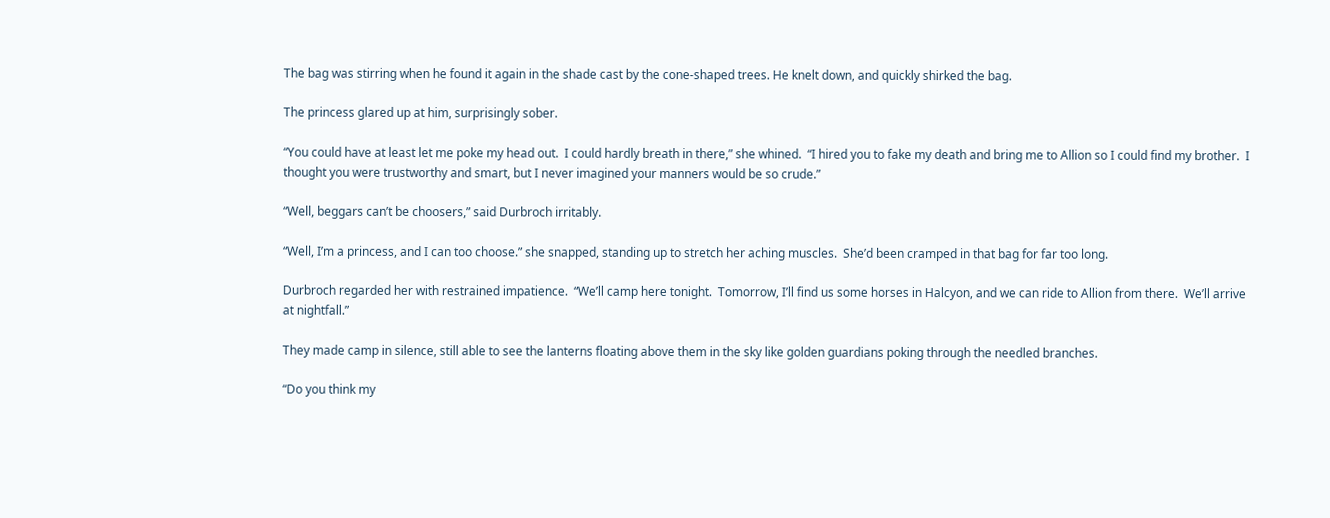The bag was stirring when he found it again in the shade cast by the cone-shaped trees. He knelt down, and quickly shirked the bag.

The princess glared up at him, surprisingly sober.

“You could have at least let me poke my head out.  I could hardly breath in there,” she whined.  “I hired you to fake my death and bring me to Allion so I could find my brother.  I thought you were trustworthy and smart, but I never imagined your manners would be so crude.”

“Well, beggars can’t be choosers,” said Durbroch irritably.

“Well, I’m a princess, and I can too choose.” she snapped, standing up to stretch her aching muscles.  She’d been cramped in that bag for far too long.

Durbroch regarded her with restrained impatience.  “We’ll camp here tonight.  Tomorrow, I’ll find us some horses in Halcyon, and we can ride to Allion from there.  We’ll arrive at nightfall.”

They made camp in silence, still able to see the lanterns floating above them in the sky like golden guardians poking through the needled branches.

“Do you think my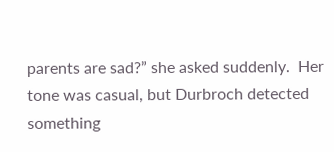parents are sad?” she asked suddenly.  Her tone was casual, but Durbroch detected something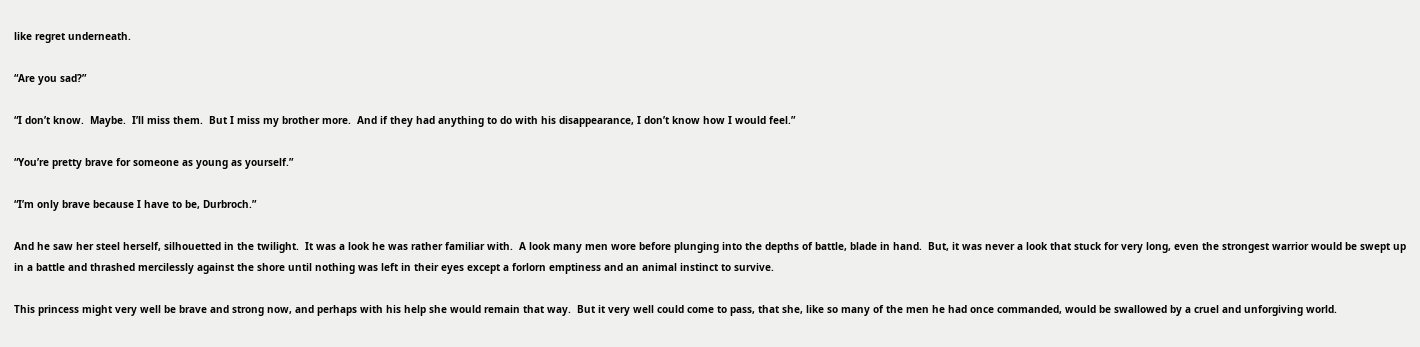like regret underneath.

“Are you sad?”

“I don’t know.  Maybe.  I’ll miss them.  But I miss my brother more.  And if they had anything to do with his disappearance, I don’t know how I would feel.”

“You’re pretty brave for someone as young as yourself.”

“I’m only brave because I have to be, Durbroch.”

And he saw her steel herself, silhouetted in the twilight.  It was a look he was rather familiar with.  A look many men wore before plunging into the depths of battle, blade in hand.  But, it was never a look that stuck for very long, even the strongest warrior would be swept up in a battle and thrashed mercilessly against the shore until nothing was left in their eyes except a forlorn emptiness and an animal instinct to survive.

This princess might very well be brave and strong now, and perhaps with his help she would remain that way.  But it very well could come to pass, that she, like so many of the men he had once commanded, would be swallowed by a cruel and unforgiving world.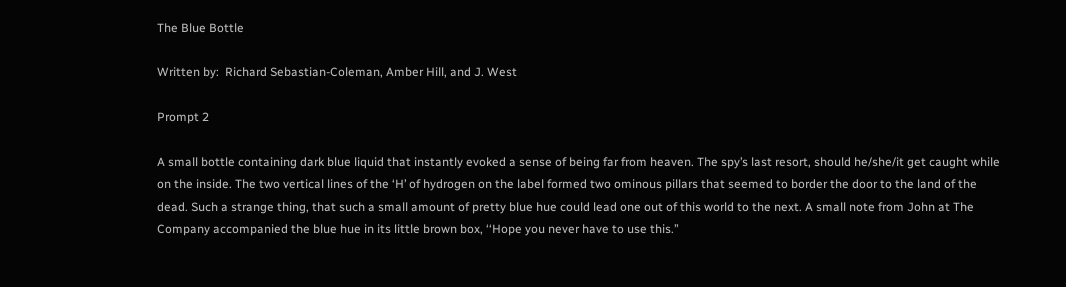The Blue Bottle

Written by:  Richard Sebastian-Coleman, Amber Hill, and J. West

Prompt 2

A small bottle containing dark blue liquid that instantly evoked a sense of being far from heaven. The spy’s last resort, should he/she/it get caught while on the inside. The two vertical lines of the ‘H’ of hydrogen on the label formed two ominous pillars that seemed to border the door to the land of the dead. Such a strange thing, that such a small amount of pretty blue hue could lead one out of this world to the next. A small note from John at The Company accompanied the blue hue in its little brown box, ‘‘Hope you never have to use this.”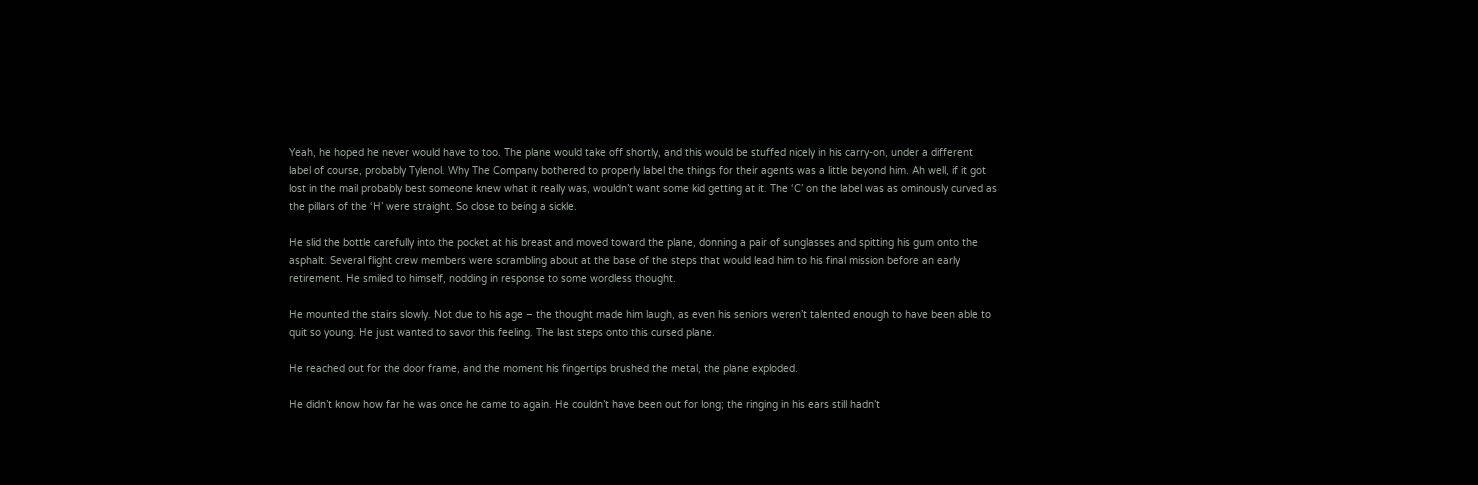Yeah, he hoped he never would have to too. The plane would take off shortly, and this would be stuffed nicely in his carry-on, under a different label of course, probably Tylenol. Why The Company bothered to properly label the things for their agents was a little beyond him. Ah well, if it got lost in the mail probably best someone knew what it really was, wouldn’t want some kid getting at it. The ‘C’ on the label was as ominously curved as the pillars of the ‘H’ were straight. So close to being a sickle.

He slid the bottle carefully into the pocket at his breast and moved toward the plane, donning a pair of sunglasses and spitting his gum onto the asphalt. Several flight crew members were scrambling about at the base of the steps that would lead him to his final mission before an early retirement. He smiled to himself, nodding in response to some wordless thought.

He mounted the stairs slowly. Not due to his age – the thought made him laugh, as even his seniors weren’t talented enough to have been able to quit so young. He just wanted to savor this feeling. The last steps onto this cursed plane.

He reached out for the door frame, and the moment his fingertips brushed the metal, the plane exploded.

He didn’t know how far he was once he came to again. He couldn’t have been out for long; the ringing in his ears still hadn’t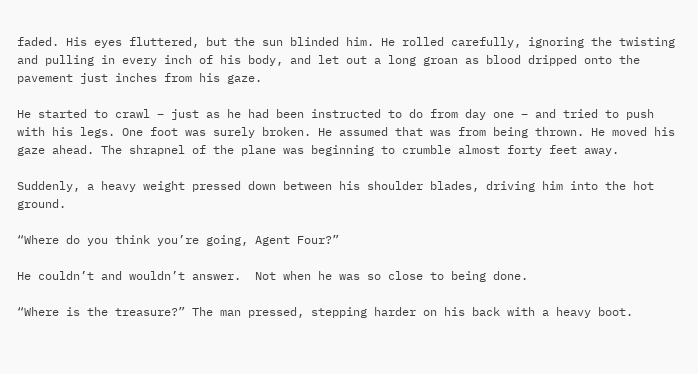faded. His eyes fluttered, but the sun blinded him. He rolled carefully, ignoring the twisting and pulling in every inch of his body, and let out a long groan as blood dripped onto the pavement just inches from his gaze.

He started to crawl – just as he had been instructed to do from day one – and tried to push with his legs. One foot was surely broken. He assumed that was from being thrown. He moved his gaze ahead. The shrapnel of the plane was beginning to crumble almost forty feet away.

Suddenly, a heavy weight pressed down between his shoulder blades, driving him into the hot ground.

“Where do you think you’re going, Agent Four?”

He couldn’t and wouldn’t answer.  Not when he was so close to being done.

“Where is the treasure?” The man pressed, stepping harder on his back with a heavy boot.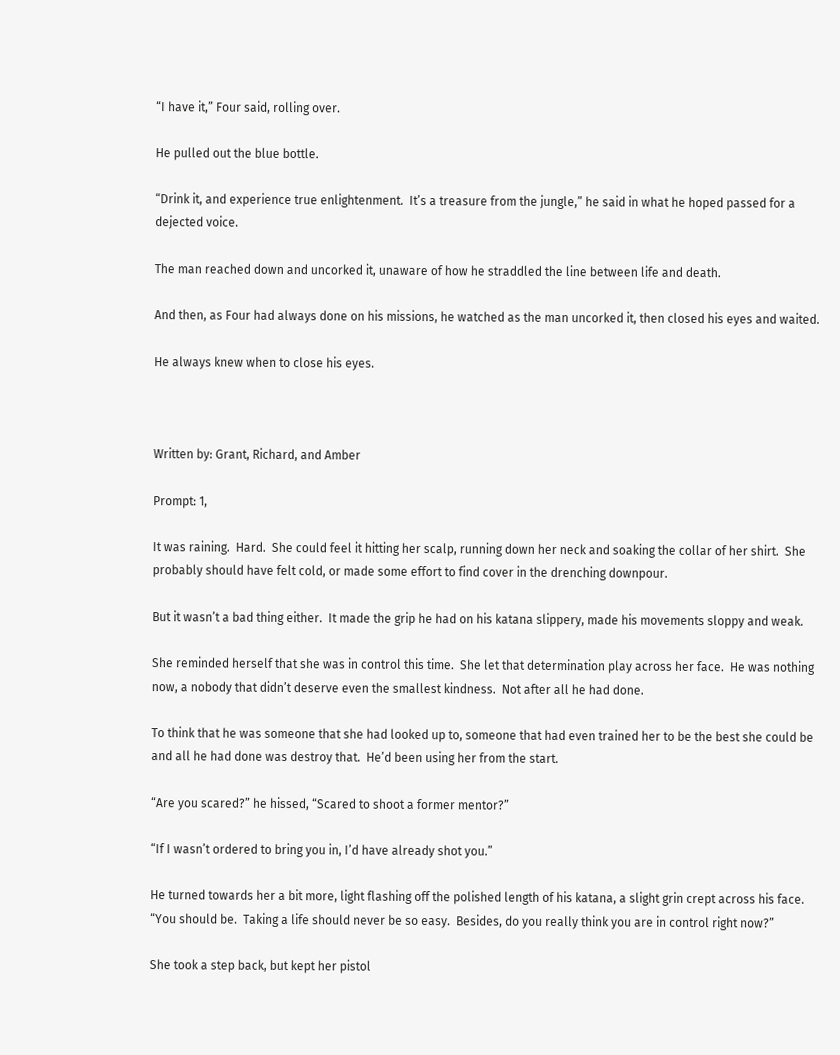“I have it,” Four said, rolling over.

He pulled out the blue bottle.

“Drink it, and experience true enlightenment.  It’s a treasure from the jungle,” he said in what he hoped passed for a dejected voice.

The man reached down and uncorked it, unaware of how he straddled the line between life and death.

And then, as Four had always done on his missions, he watched as the man uncorked it, then closed his eyes and waited.

He always knew when to close his eyes.



Written by: Grant, Richard, and Amber

Prompt: 1,

It was raining.  Hard.  She could feel it hitting her scalp, running down her neck and soaking the collar of her shirt.  She probably should have felt cold, or made some effort to find cover in the drenching downpour.

But it wasn’t a bad thing either.  It made the grip he had on his katana slippery, made his movements sloppy and weak.

She reminded herself that she was in control this time.  She let that determination play across her face.  He was nothing now, a nobody that didn’t deserve even the smallest kindness.  Not after all he had done.

To think that he was someone that she had looked up to, someone that had even trained her to be the best she could be and all he had done was destroy that.  He’d been using her from the start.

“Are you scared?” he hissed, “Scared to shoot a former mentor?”

“If I wasn’t ordered to bring you in, I’d have already shot you.”

He turned towards her a bit more, light flashing off the polished length of his katana, a slight grin crept across his face.  “You should be.  Taking a life should never be so easy.  Besides, do you really think you are in control right now?”

She took a step back, but kept her pistol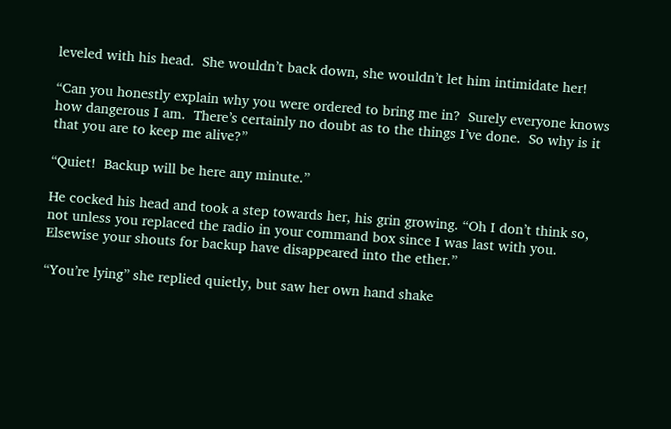leveled with his head.  She wouldn’t back down, she wouldn’t let him intimidate her!

“Can you honestly explain why you were ordered to bring me in?  Surely everyone knows how dangerous I am.  There’s certainly no doubt as to the things I’ve done.  So why is it that you are to keep me alive?”

“Quiet!  Backup will be here any minute.”

He cocked his head and took a step towards her, his grin growing. “Oh I don’t think so, not unless you replaced the radio in your command box since I was last with you. Elsewise your shouts for backup have disappeared into the ether.”

“You’re lying” she replied quietly, but saw her own hand shake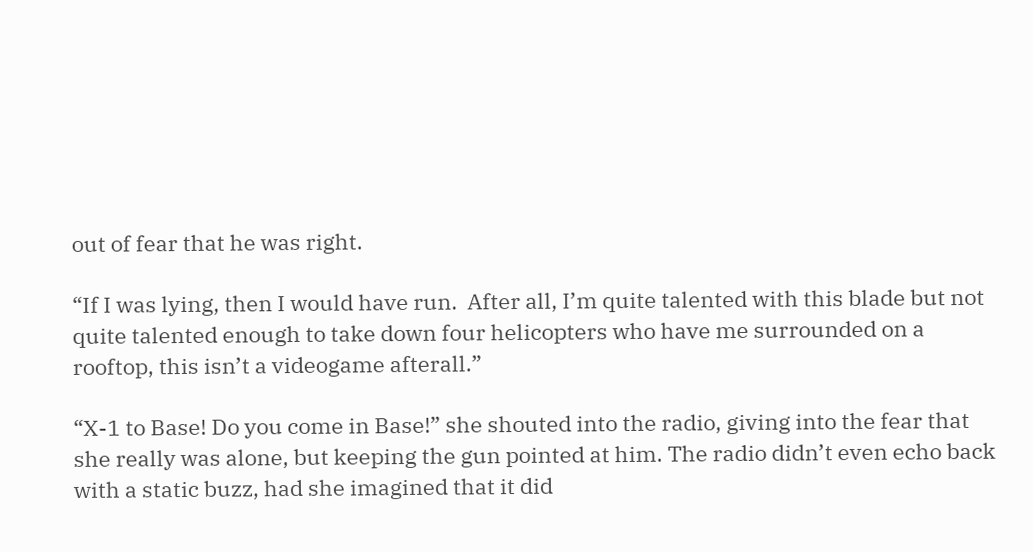out of fear that he was right.

“If I was lying, then I would have run.  After all, I’m quite talented with this blade but not quite talented enough to take down four helicopters who have me surrounded on a rooftop, this isn’t a videogame afterall.”

“X-1 to Base! Do you come in Base!” she shouted into the radio, giving into the fear that she really was alone, but keeping the gun pointed at him. The radio didn’t even echo back with a static buzz, had she imagined that it did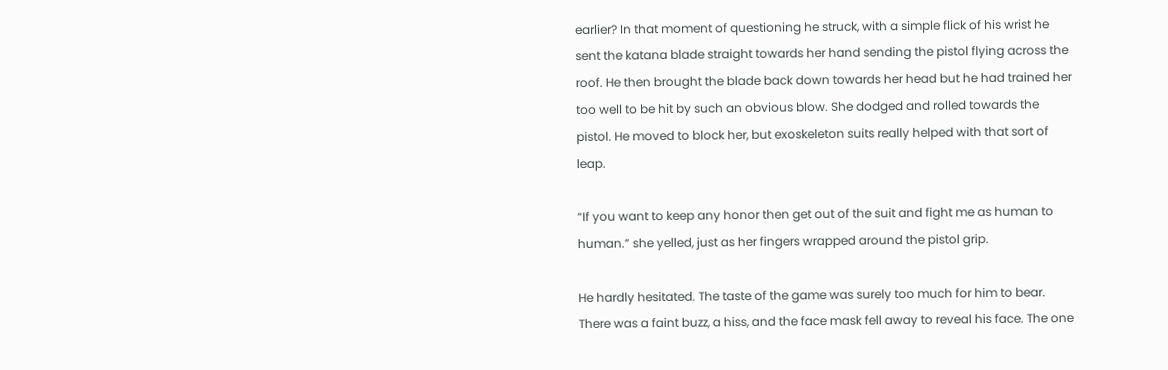earlier? In that moment of questioning he struck, with a simple flick of his wrist he sent the katana blade straight towards her hand sending the pistol flying across the roof. He then brought the blade back down towards her head but he had trained her too well to be hit by such an obvious blow. She dodged and rolled towards the pistol. He moved to block her, but exoskeleton suits really helped with that sort of leap.

“If you want to keep any honor then get out of the suit and fight me as human to human.” she yelled, just as her fingers wrapped around the pistol grip.

He hardly hesitated. The taste of the game was surely too much for him to bear. There was a faint buzz, a hiss, and the face mask fell away to reveal his face. The one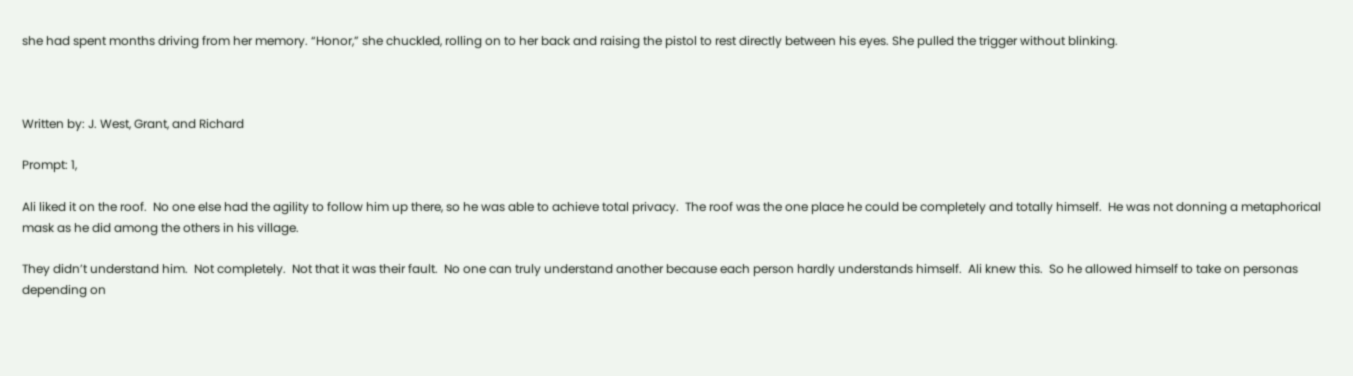she had spent months driving from her memory. “Honor,” she chuckled, rolling on to her back and raising the pistol to rest directly between his eyes. She pulled the trigger without blinking.



Written by: J. West, Grant, and Richard

Prompt: 1,

Ali liked it on the roof.  No one else had the agility to follow him up there, so he was able to achieve total privacy.  The roof was the one place he could be completely and totally himself.  He was not donning a metaphorical mask as he did among the others in his village.

They didn’t understand him.  Not completely.  Not that it was their fault.  No one can truly understand another because each person hardly understands himself.  Ali knew this.  So he allowed himself to take on personas depending on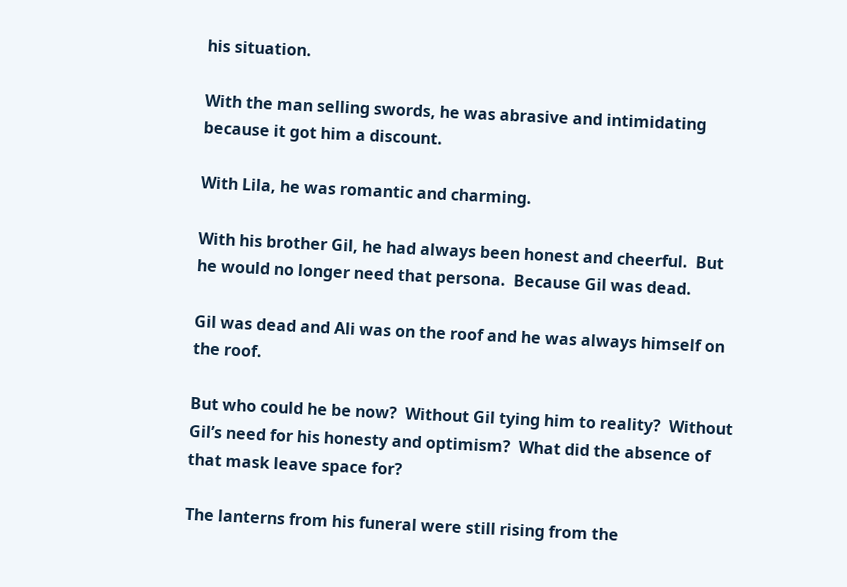his situation.

With the man selling swords, he was abrasive and intimidating because it got him a discount.

With Lila, he was romantic and charming.

With his brother Gil, he had always been honest and cheerful.  But he would no longer need that persona.  Because Gil was dead.

Gil was dead and Ali was on the roof and he was always himself on the roof.

But who could he be now?  Without Gil tying him to reality?  Without Gil’s need for his honesty and optimism?  What did the absence of that mask leave space for?

The lanterns from his funeral were still rising from the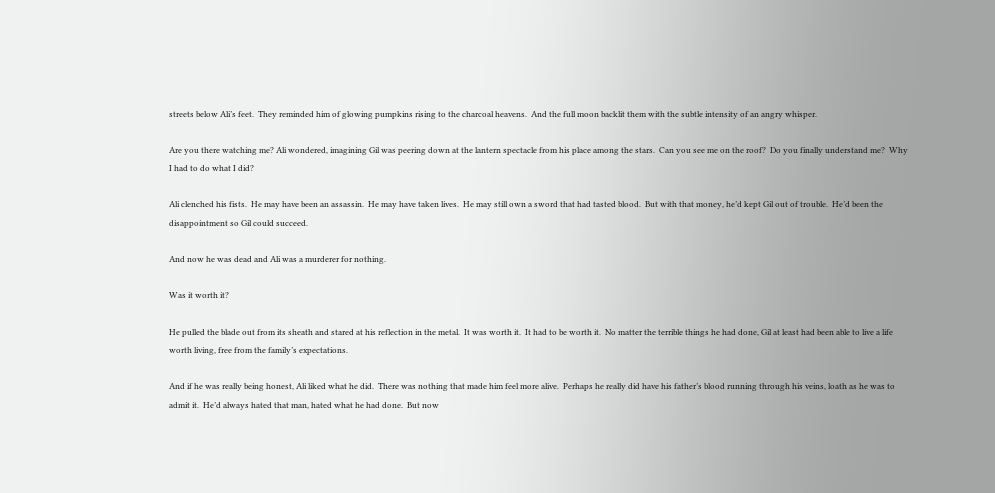streets below Ali’s feet.  They reminded him of glowing pumpkins rising to the charcoal heavens.  And the full moon backlit them with the subtle intensity of an angry whisper.

Are you there watching me? Ali wondered, imagining Gil was peering down at the lantern spectacle from his place among the stars.  Can you see me on the roof?  Do you finally understand me?  Why I had to do what I did?

Ali clenched his fists.  He may have been an assassin.  He may have taken lives.  He may still own a sword that had tasted blood.  But with that money, he’d kept Gil out of trouble.  He’d been the disappointment so Gil could succeed.

And now he was dead and Ali was a murderer for nothing.

Was it worth it?

He pulled the blade out from its sheath and stared at his reflection in the metal.  It was worth it.  It had to be worth it.  No matter the terrible things he had done, Gil at least had been able to live a life worth living, free from the family’s expectations.

And if he was really being honest, Ali liked what he did.  There was nothing that made him feel more alive.  Perhaps he really did have his father’s blood running through his veins, loath as he was to admit it.  He’d always hated that man, hated what he had done.  But now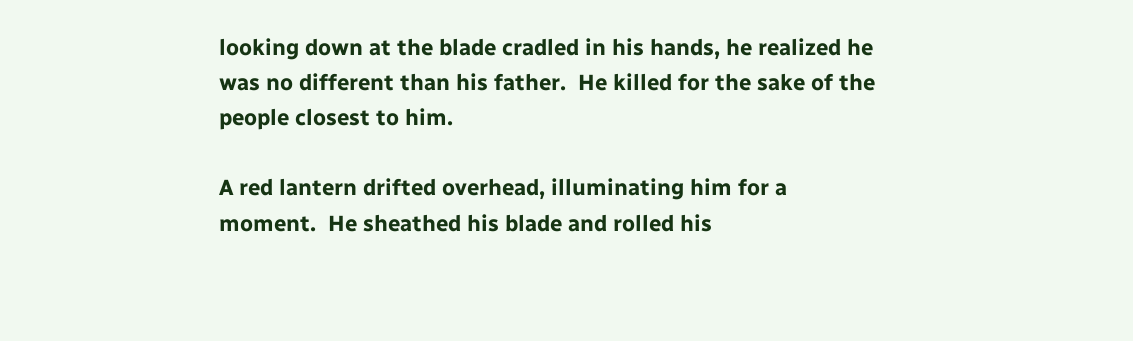looking down at the blade cradled in his hands, he realized he was no different than his father.  He killed for the sake of the people closest to him.

A red lantern drifted overhead, illuminating him for a moment.  He sheathed his blade and rolled his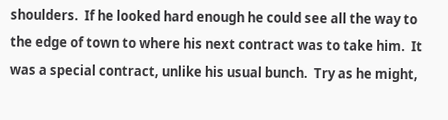shoulders.  If he looked hard enough he could see all the way to the edge of town to where his next contract was to take him.  It was a special contract, unlike his usual bunch.  Try as he might,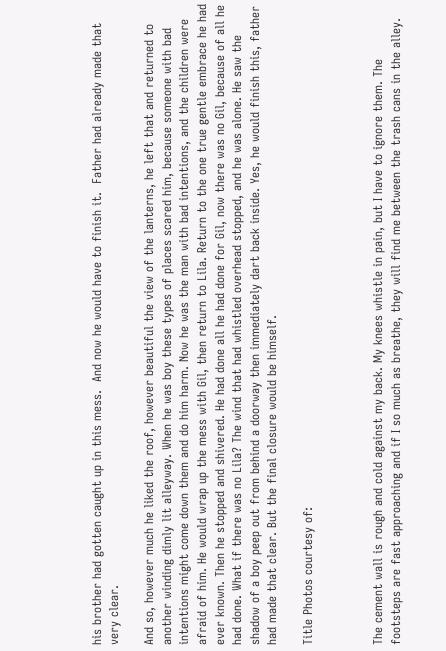his brother had gotten caught up in this mess.  And now he would have to finish it.  Father had already made that very clear.

And so, however much he liked the roof, however beautiful the view of the lanterns, he left that and returned to another winding dimly lit alleyway. When he was boy these types of places scared him, because someone with bad intentions might come down them and do him harm. Now he was the man with bad intentions, and the children were afraid of him. He would wrap up the mess with Gil, then return to Lila. Return to the one true gentle embrace he had ever known. Then he stopped and shivered. He had done all he had done for Gil, now there was no Gil, because of all he had done. What if there was no Lila? The wind that had whistled overhead stopped, and he was alone. He saw the shadow of a boy peep out from behind a doorway then immediately dart back inside. Yes, he would finish this, father had made that clear. But the final closure would be himself.

Title Photos courtesy of:



The cement wall is rough and cold against my back. My knees whistle in pain, but I have to ignore them. The footsteps are fast approaching and if I so much as breathe, they will find me between the trash cans in the alley.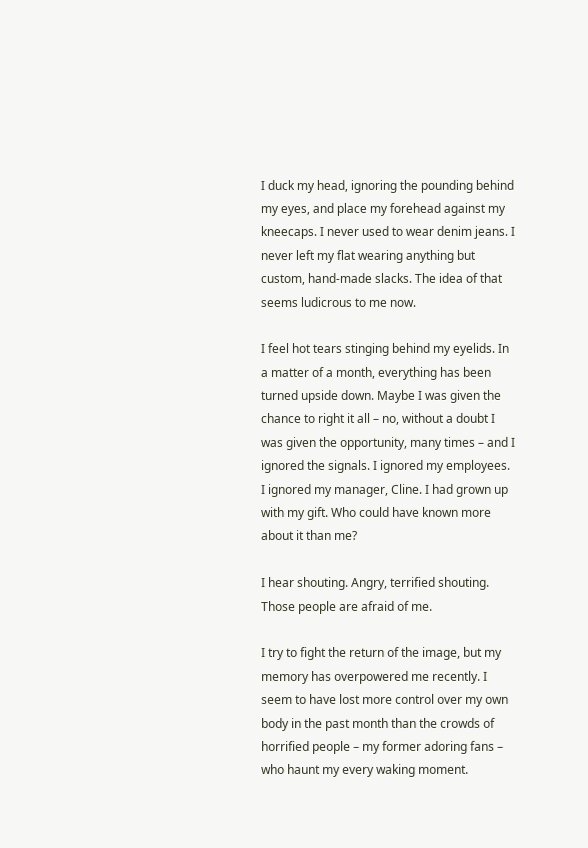I duck my head, ignoring the pounding behind my eyes, and place my forehead against my kneecaps. I never used to wear denim jeans. I never left my flat wearing anything but custom, hand-made slacks. The idea of that seems ludicrous to me now.

I feel hot tears stinging behind my eyelids. In a matter of a month, everything has been turned upside down. Maybe I was given the chance to right it all – no, without a doubt I was given the opportunity, many times – and I ignored the signals. I ignored my employees. I ignored my manager, Cline. I had grown up with my gift. Who could have known more about it than me?

I hear shouting. Angry, terrified shouting. Those people are afraid of me.

I try to fight the return of the image, but my memory has overpowered me recently. I seem to have lost more control over my own body in the past month than the crowds of horrified people – my former adoring fans – who haunt my every waking moment.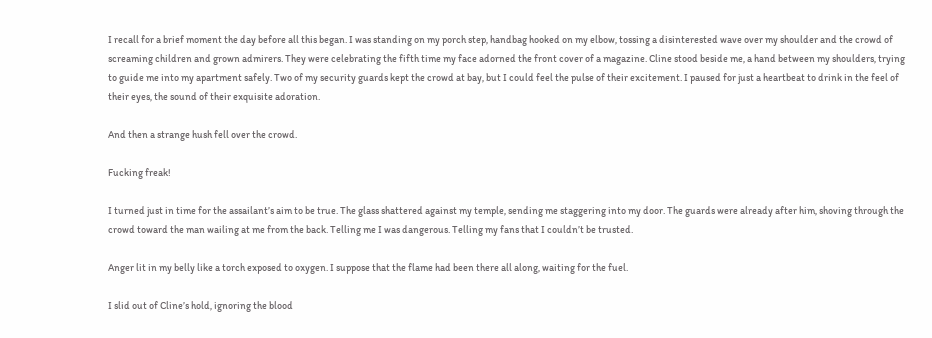I recall for a brief moment the day before all this began. I was standing on my porch step, handbag hooked on my elbow, tossing a disinterested wave over my shoulder and the crowd of screaming children and grown admirers. They were celebrating the fifth time my face adorned the front cover of a magazine. Cline stood beside me, a hand between my shoulders, trying to guide me into my apartment safely. Two of my security guards kept the crowd at bay, but I could feel the pulse of their excitement. I paused for just a heartbeat to drink in the feel of their eyes, the sound of their exquisite adoration.

And then a strange hush fell over the crowd.

Fucking freak!

I turned just in time for the assailant’s aim to be true. The glass shattered against my temple, sending me staggering into my door. The guards were already after him, shoving through the crowd toward the man wailing at me from the back. Telling me I was dangerous. Telling my fans that I couldn’t be trusted.

Anger lit in my belly like a torch exposed to oxygen. I suppose that the flame had been there all along, waiting for the fuel.

I slid out of Cline’s hold, ignoring the blood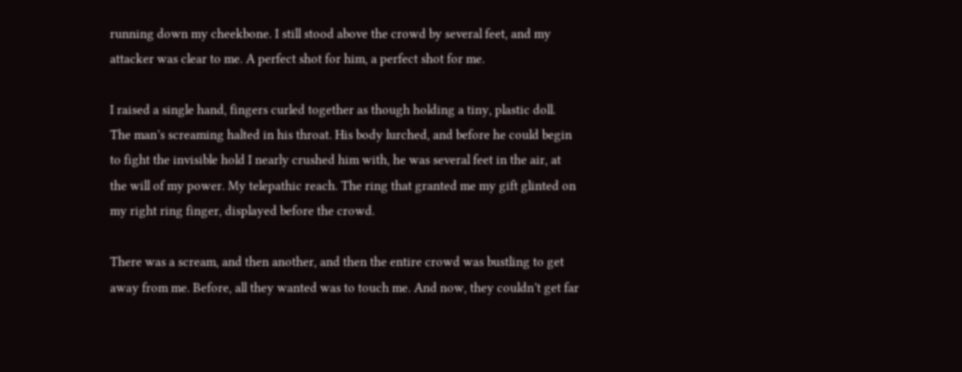running down my cheekbone. I still stood above the crowd by several feet, and my attacker was clear to me. A perfect shot for him, a perfect shot for me.

I raised a single hand, fingers curled together as though holding a tiny, plastic doll. The man’s screaming halted in his throat. His body lurched, and before he could begin to fight the invisible hold I nearly crushed him with, he was several feet in the air, at the will of my power. My telepathic reach. The ring that granted me my gift glinted on my right ring finger, displayed before the crowd.

There was a scream, and then another, and then the entire crowd was bustling to get away from me. Before, all they wanted was to touch me. And now, they couldn’t get far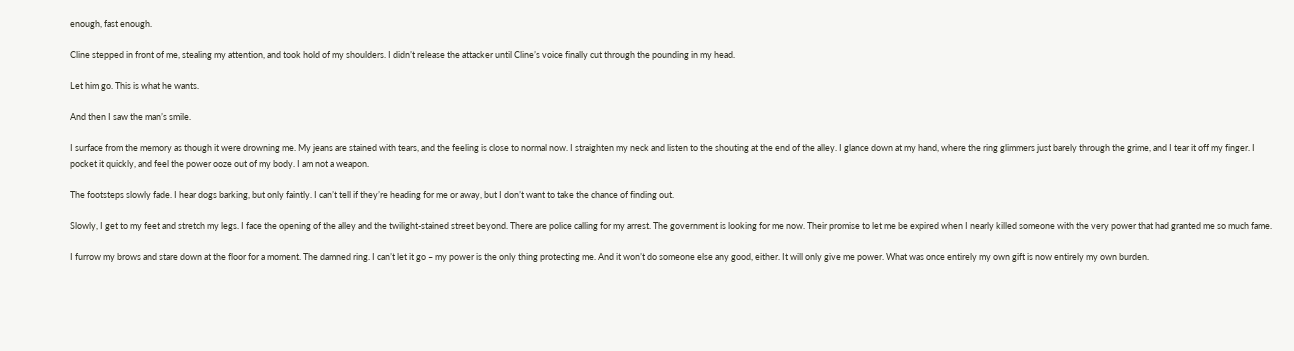enough, fast enough.

Cline stepped in front of me, stealing my attention, and took hold of my shoulders. I didn’t release the attacker until Cline’s voice finally cut through the pounding in my head.

Let him go. This is what he wants.

And then I saw the man’s smile.

I surface from the memory as though it were drowning me. My jeans are stained with tears, and the feeling is close to normal now. I straighten my neck and listen to the shouting at the end of the alley. I glance down at my hand, where the ring glimmers just barely through the grime, and I tear it off my finger. I pocket it quickly, and feel the power ooze out of my body. I am not a weapon.

The footsteps slowly fade. I hear dogs barking, but only faintly. I can’t tell if they’re heading for me or away, but I don’t want to take the chance of finding out.

Slowly, I get to my feet and stretch my legs. I face the opening of the alley and the twilight-stained street beyond. There are police calling for my arrest. The government is looking for me now. Their promise to let me be expired when I nearly killed someone with the very power that had granted me so much fame.

I furrow my brows and stare down at the floor for a moment. The damned ring. I can’t let it go – my power is the only thing protecting me. And it won’t do someone else any good, either. It will only give me power. What was once entirely my own gift is now entirely my own burden.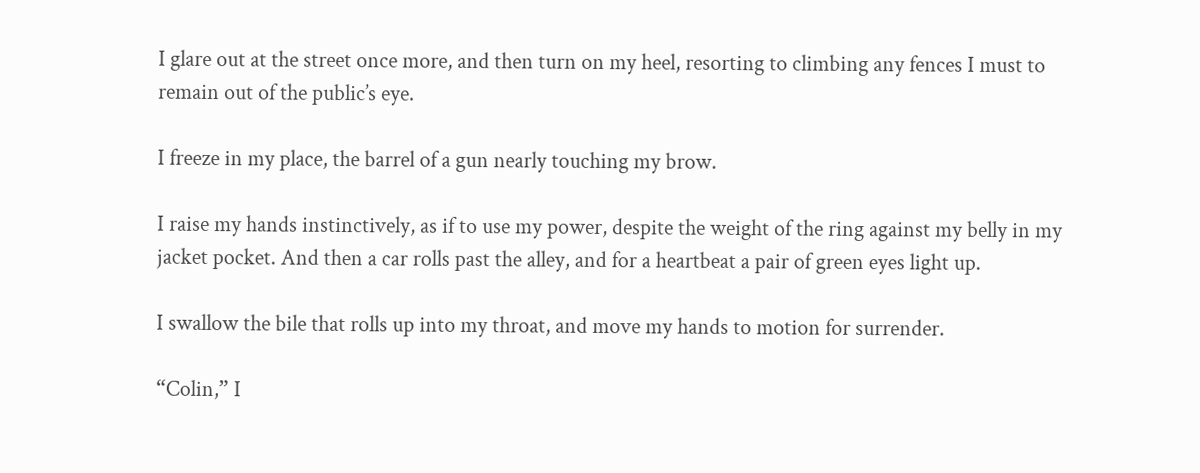I glare out at the street once more, and then turn on my heel, resorting to climbing any fences I must to remain out of the public’s eye.

I freeze in my place, the barrel of a gun nearly touching my brow.

I raise my hands instinctively, as if to use my power, despite the weight of the ring against my belly in my jacket pocket. And then a car rolls past the alley, and for a heartbeat a pair of green eyes light up.

I swallow the bile that rolls up into my throat, and move my hands to motion for surrender.

“Colin,” I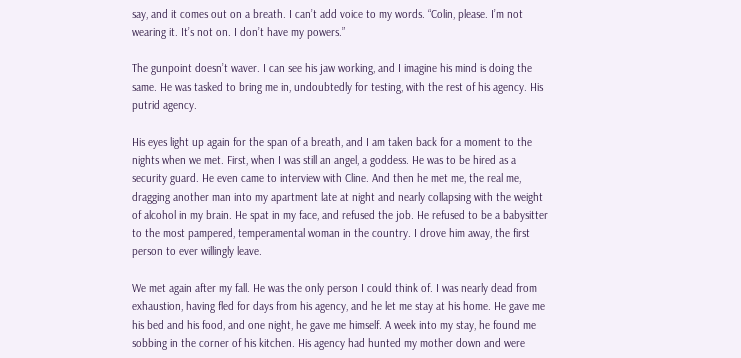say, and it comes out on a breath. I can’t add voice to my words. “Colin, please. I’m not wearing it. It’s not on. I don’t have my powers.”

The gunpoint doesn’t waver. I can see his jaw working, and I imagine his mind is doing the same. He was tasked to bring me in, undoubtedly for testing, with the rest of his agency. His putrid agency.

His eyes light up again for the span of a breath, and I am taken back for a moment to the nights when we met. First, when I was still an angel, a goddess. He was to be hired as a security guard. He even came to interview with Cline. And then he met me, the real me, dragging another man into my apartment late at night and nearly collapsing with the weight of alcohol in my brain. He spat in my face, and refused the job. He refused to be a babysitter to the most pampered, temperamental woman in the country. I drove him away, the first person to ever willingly leave.

We met again after my fall. He was the only person I could think of. I was nearly dead from exhaustion, having fled for days from his agency, and he let me stay at his home. He gave me his bed and his food, and one night, he gave me himself. A week into my stay, he found me sobbing in the corner of his kitchen. His agency had hunted my mother down and were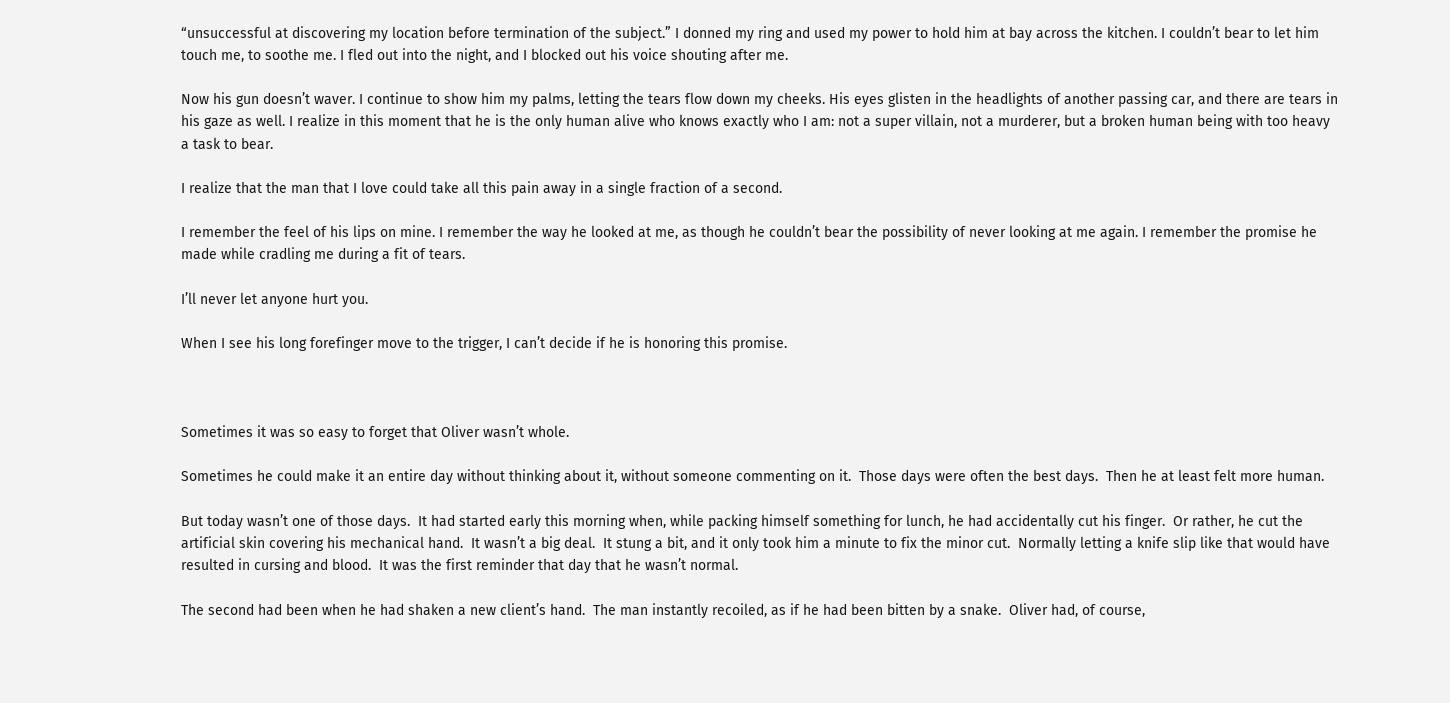“unsuccessful at discovering my location before termination of the subject.” I donned my ring and used my power to hold him at bay across the kitchen. I couldn’t bear to let him touch me, to soothe me. I fled out into the night, and I blocked out his voice shouting after me.

Now his gun doesn’t waver. I continue to show him my palms, letting the tears flow down my cheeks. His eyes glisten in the headlights of another passing car, and there are tears in his gaze as well. I realize in this moment that he is the only human alive who knows exactly who I am: not a super villain, not a murderer, but a broken human being with too heavy a task to bear.

I realize that the man that I love could take all this pain away in a single fraction of a second.

I remember the feel of his lips on mine. I remember the way he looked at me, as though he couldn’t bear the possibility of never looking at me again. I remember the promise he made while cradling me during a fit of tears.

I’ll never let anyone hurt you.

When I see his long forefinger move to the trigger, I can’t decide if he is honoring this promise.



Sometimes it was so easy to forget that Oliver wasn’t whole.

Sometimes he could make it an entire day without thinking about it, without someone commenting on it.  Those days were often the best days.  Then he at least felt more human.

But today wasn’t one of those days.  It had started early this morning when, while packing himself something for lunch, he had accidentally cut his finger.  Or rather, he cut the artificial skin covering his mechanical hand.  It wasn’t a big deal.  It stung a bit, and it only took him a minute to fix the minor cut.  Normally letting a knife slip like that would have resulted in cursing and blood.  It was the first reminder that day that he wasn’t normal.

The second had been when he had shaken a new client’s hand.  The man instantly recoiled, as if he had been bitten by a snake.  Oliver had, of course,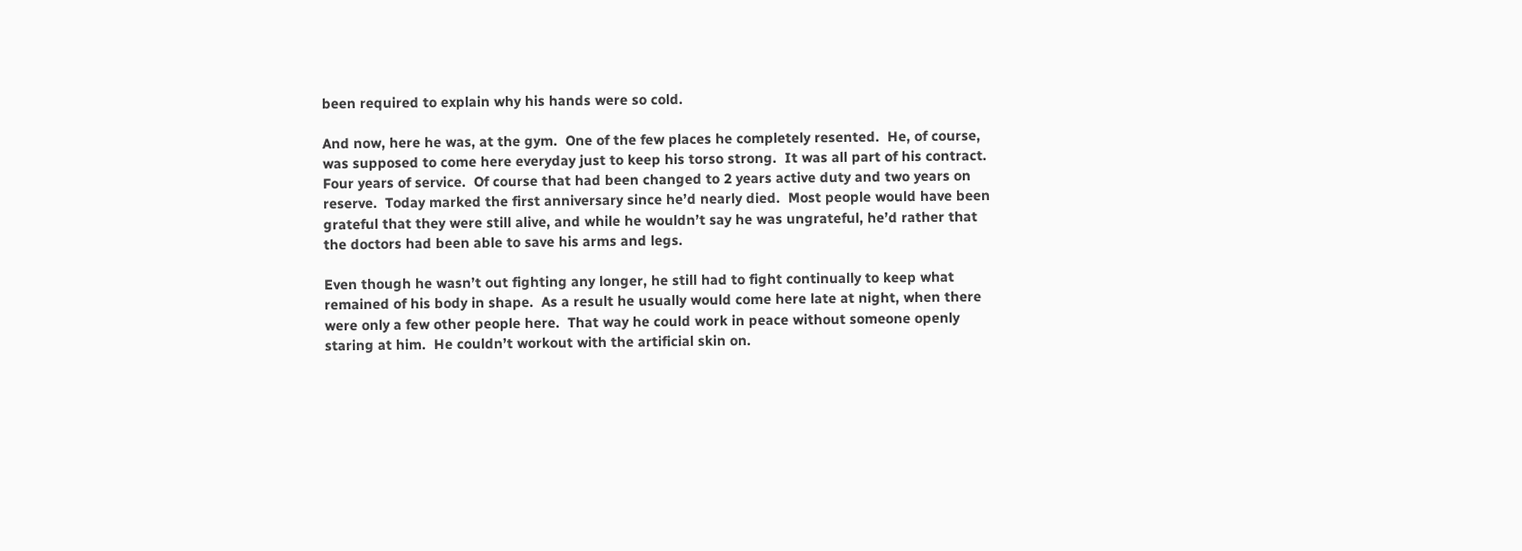been required to explain why his hands were so cold.

And now, here he was, at the gym.  One of the few places he completely resented.  He, of course, was supposed to come here everyday just to keep his torso strong.  It was all part of his contract.  Four years of service.  Of course that had been changed to 2 years active duty and two years on reserve.  Today marked the first anniversary since he’d nearly died.  Most people would have been grateful that they were still alive, and while he wouldn’t say he was ungrateful, he’d rather that the doctors had been able to save his arms and legs.

Even though he wasn’t out fighting any longer, he still had to fight continually to keep what remained of his body in shape.  As a result he usually would come here late at night, when there were only a few other people here.  That way he could work in peace without someone openly staring at him.  He couldn’t workout with the artificial skin on.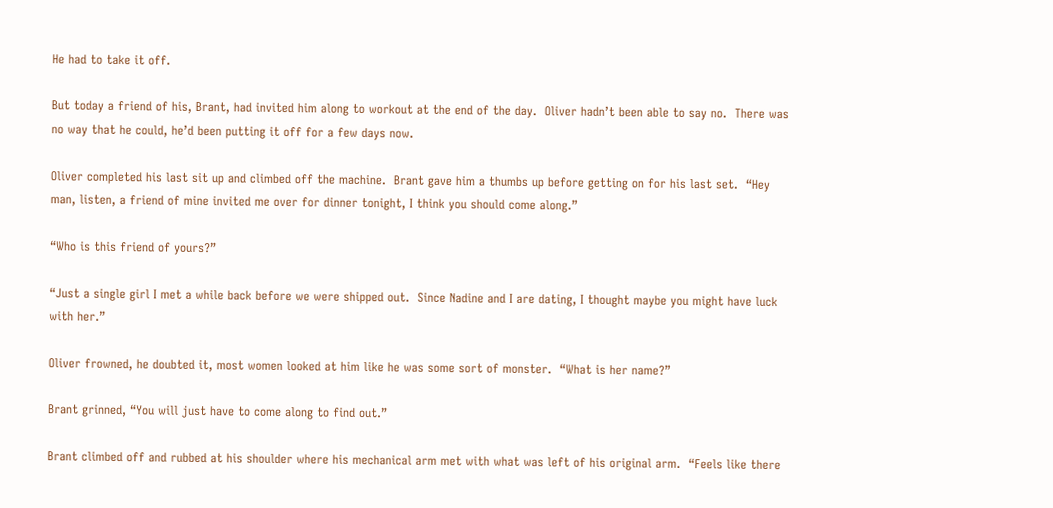He had to take it off.

But today a friend of his, Brant, had invited him along to workout at the end of the day.  Oliver hadn’t been able to say no.  There was no way that he could, he’d been putting it off for a few days now.

Oliver completed his last sit up and climbed off the machine.  Brant gave him a thumbs up before getting on for his last set.  “Hey man, listen, a friend of mine invited me over for dinner tonight, I think you should come along.”

“Who is this friend of yours?”

“Just a single girl I met a while back before we were shipped out.  Since Nadine and I are dating, I thought maybe you might have luck with her.”

Oliver frowned, he doubted it, most women looked at him like he was some sort of monster.  “What is her name?”

Brant grinned, “You will just have to come along to find out.”

Brant climbed off and rubbed at his shoulder where his mechanical arm met with what was left of his original arm.  “Feels like there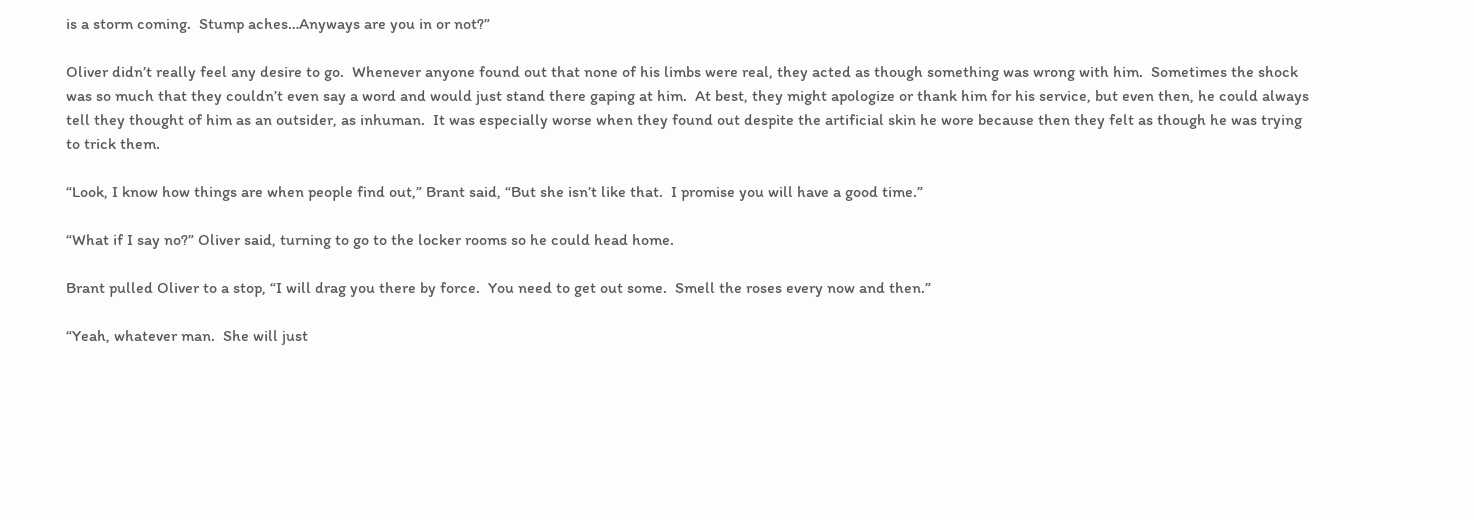is a storm coming.  Stump aches…Anyways are you in or not?”

Oliver didn’t really feel any desire to go.  Whenever anyone found out that none of his limbs were real, they acted as though something was wrong with him.  Sometimes the shock was so much that they couldn’t even say a word and would just stand there gaping at him.  At best, they might apologize or thank him for his service, but even then, he could always tell they thought of him as an outsider, as inhuman.  It was especially worse when they found out despite the artificial skin he wore because then they felt as though he was trying to trick them.

“Look, I know how things are when people find out,” Brant said, “But she isn’t like that.  I promise you will have a good time.”

“What if I say no?” Oliver said, turning to go to the locker rooms so he could head home.

Brant pulled Oliver to a stop, “I will drag you there by force.  You need to get out some.  Smell the roses every now and then.”

“Yeah, whatever man.  She will just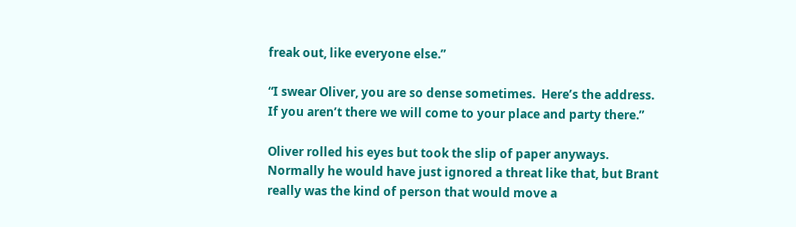freak out, like everyone else.”

“I swear Oliver, you are so dense sometimes.  Here’s the address.  If you aren’t there we will come to your place and party there.”

Oliver rolled his eyes but took the slip of paper anyways.  Normally he would have just ignored a threat like that, but Brant really was the kind of person that would move a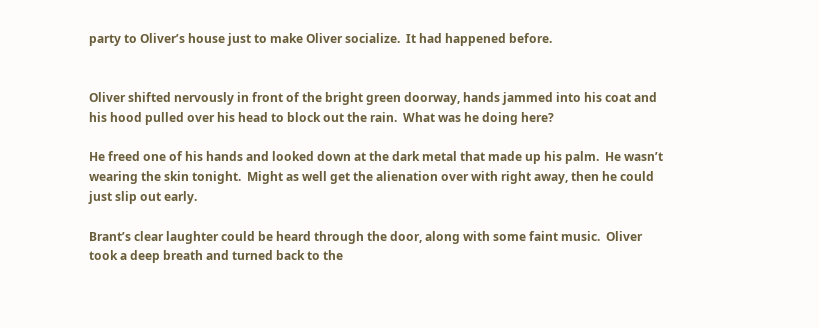party to Oliver’s house just to make Oliver socialize.  It had happened before.


Oliver shifted nervously in front of the bright green doorway, hands jammed into his coat and his hood pulled over his head to block out the rain.  What was he doing here?

He freed one of his hands and looked down at the dark metal that made up his palm.  He wasn’t wearing the skin tonight.  Might as well get the alienation over with right away, then he could just slip out early.

Brant’s clear laughter could be heard through the door, along with some faint music.  Oliver took a deep breath and turned back to the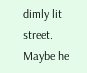dimly lit street.  Maybe he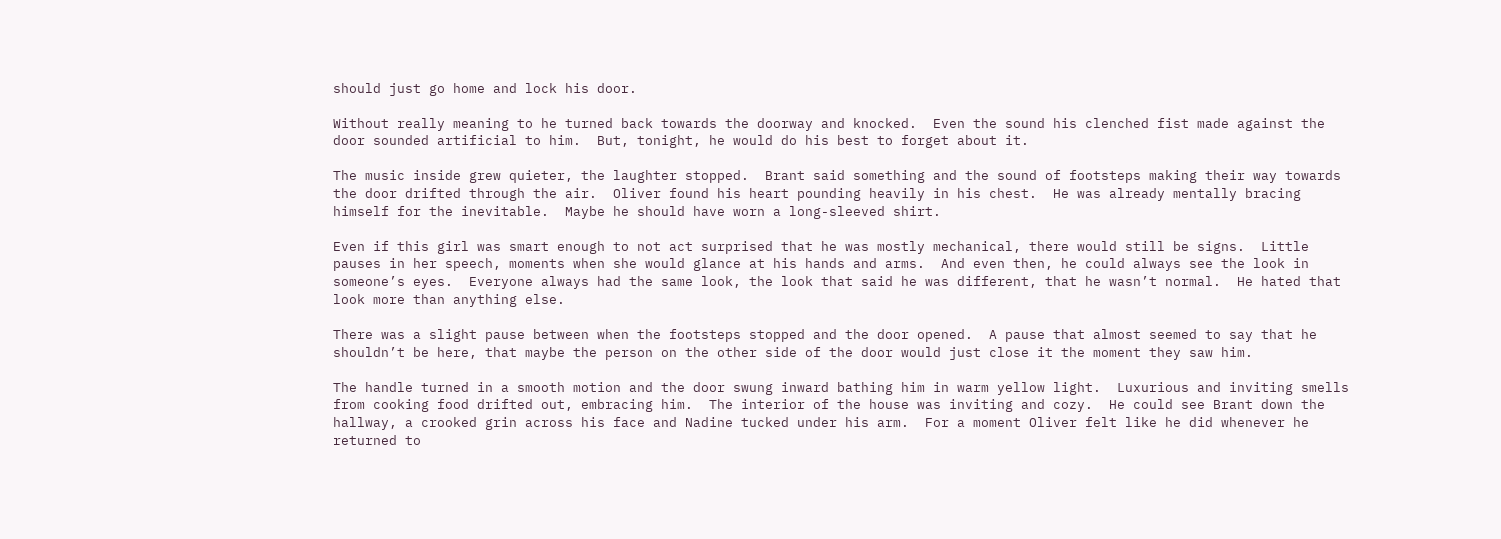should just go home and lock his door.

Without really meaning to he turned back towards the doorway and knocked.  Even the sound his clenched fist made against the  door sounded artificial to him.  But, tonight, he would do his best to forget about it.

The music inside grew quieter, the laughter stopped.  Brant said something and the sound of footsteps making their way towards the door drifted through the air.  Oliver found his heart pounding heavily in his chest.  He was already mentally bracing himself for the inevitable.  Maybe he should have worn a long-sleeved shirt.

Even if this girl was smart enough to not act surprised that he was mostly mechanical, there would still be signs.  Little pauses in her speech, moments when she would glance at his hands and arms.  And even then, he could always see the look in someone’s eyes.  Everyone always had the same look, the look that said he was different, that he wasn’t normal.  He hated that look more than anything else.

There was a slight pause between when the footsteps stopped and the door opened.  A pause that almost seemed to say that he shouldn’t be here, that maybe the person on the other side of the door would just close it the moment they saw him.

The handle turned in a smooth motion and the door swung inward bathing him in warm yellow light.  Luxurious and inviting smells from cooking food drifted out, embracing him.  The interior of the house was inviting and cozy.  He could see Brant down the hallway, a crooked grin across his face and Nadine tucked under his arm.  For a moment Oliver felt like he did whenever he returned to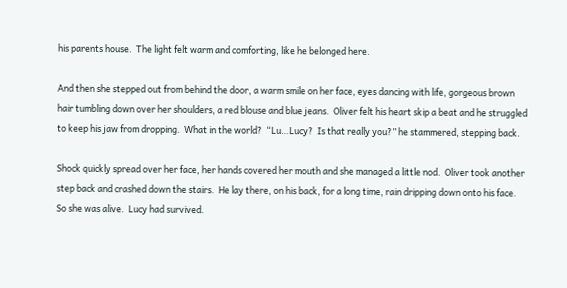his parents house.  The light felt warm and comforting, like he belonged here.

And then she stepped out from behind the door, a warm smile on her face, eyes dancing with life, gorgeous brown hair tumbling down over her shoulders, a red blouse and blue jeans.  Oliver felt his heart skip a beat and he struggled to keep his jaw from dropping.  What in the world?  “Lu…Lucy?  Is that really you?” he stammered, stepping back.

Shock quickly spread over her face, her hands covered her mouth and she managed a little nod.  Oliver took another step back and crashed down the stairs.  He lay there, on his back, for a long time, rain dripping down onto his face.  So she was alive.  Lucy had survived.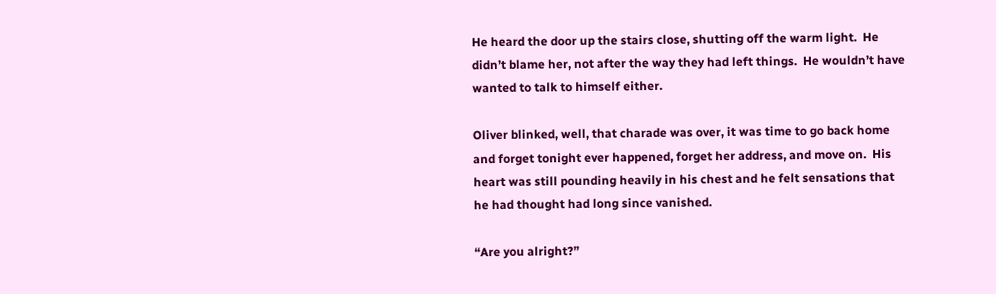He heard the door up the stairs close, shutting off the warm light.  He didn’t blame her, not after the way they had left things.  He wouldn’t have wanted to talk to himself either.

Oliver blinked, well, that charade was over, it was time to go back home and forget tonight ever happened, forget her address, and move on.  His heart was still pounding heavily in his chest and he felt sensations that he had thought had long since vanished.

“Are you alright?”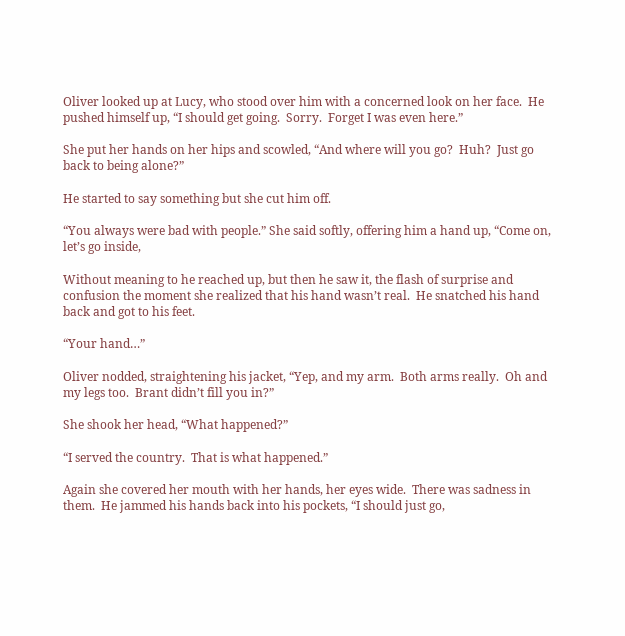Oliver looked up at Lucy, who stood over him with a concerned look on her face.  He pushed himself up, “I should get going.  Sorry.  Forget I was even here.”

She put her hands on her hips and scowled, “And where will you go?  Huh?  Just go back to being alone?”

He started to say something but she cut him off.

“You always were bad with people.” She said softly, offering him a hand up, “Come on, let’s go inside,

Without meaning to he reached up, but then he saw it, the flash of surprise and confusion the moment she realized that his hand wasn’t real.  He snatched his hand back and got to his feet.

“Your hand…”

Oliver nodded, straightening his jacket, “Yep, and my arm.  Both arms really.  Oh and my legs too.  Brant didn’t fill you in?”

She shook her head, “What happened?”

“I served the country.  That is what happened.”

Again she covered her mouth with her hands, her eyes wide.  There was sadness in them.  He jammed his hands back into his pockets, “I should just go,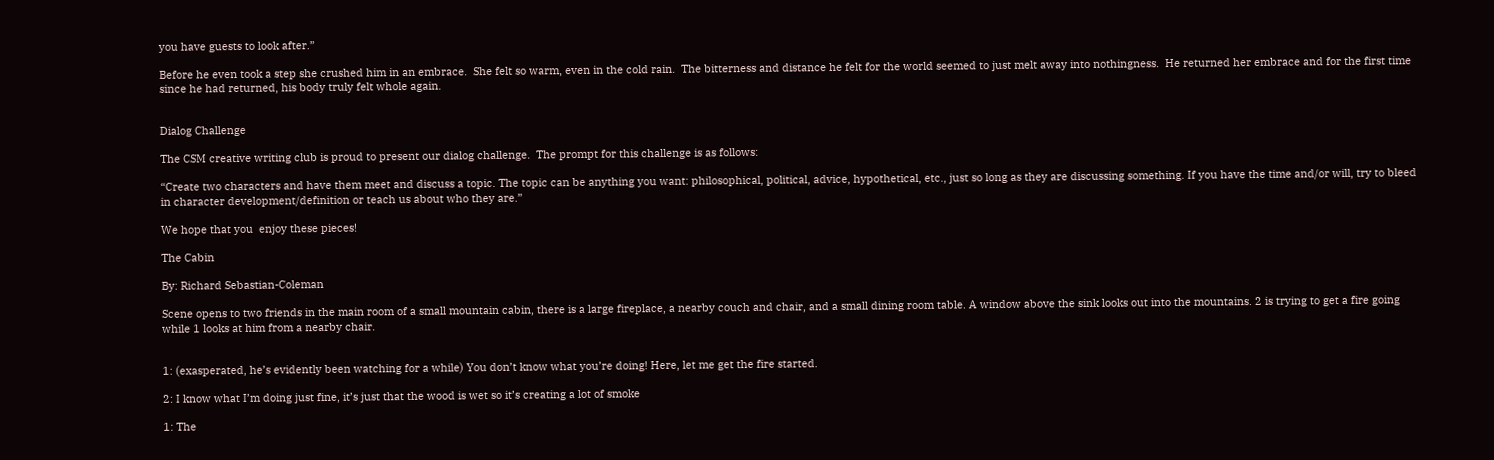you have guests to look after.”

Before he even took a step she crushed him in an embrace.  She felt so warm, even in the cold rain.  The bitterness and distance he felt for the world seemed to just melt away into nothingness.  He returned her embrace and for the first time since he had returned, his body truly felt whole again.


Dialog Challenge

The CSM creative writing club is proud to present our dialog challenge.  The prompt for this challenge is as follows:

“Create two characters and have them meet and discuss a topic. The topic can be anything you want: philosophical, political, advice, hypothetical, etc., just so long as they are discussing something. If you have the time and/or will, try to bleed in character development/definition or teach us about who they are.”

We hope that you  enjoy these pieces!

The Cabin

By: Richard Sebastian-Coleman

Scene opens to two friends in the main room of a small mountain cabin, there is a large fireplace, a nearby couch and chair, and a small dining room table. A window above the sink looks out into the mountains. 2 is trying to get a fire going while 1 looks at him from a nearby chair.


1: (exasperated, he’s evidently been watching for a while) You don’t know what you’re doing! Here, let me get the fire started.

2: I know what I’m doing just fine, it’s just that the wood is wet so it’s creating a lot of smoke

1: The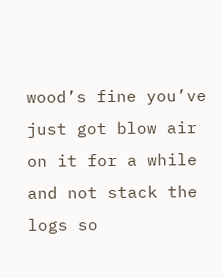wood’s fine you’ve just got blow air on it for a while and not stack the logs so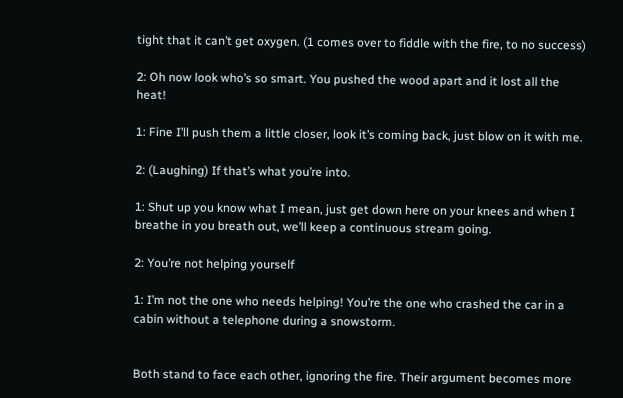tight that it can’t get oxygen. (1 comes over to fiddle with the fire, to no success)

2: Oh now look who’s so smart. You pushed the wood apart and it lost all the heat!

1: Fine I’ll push them a little closer, look it’s coming back, just blow on it with me.

2: (Laughing) If that’s what you’re into.

1: Shut up you know what I mean, just get down here on your knees and when I breathe in you breath out, we’ll keep a continuous stream going.

2: You’re not helping yourself

1: I’m not the one who needs helping! You’re the one who crashed the car in a cabin without a telephone during a snowstorm.


Both stand to face each other, ignoring the fire. Their argument becomes more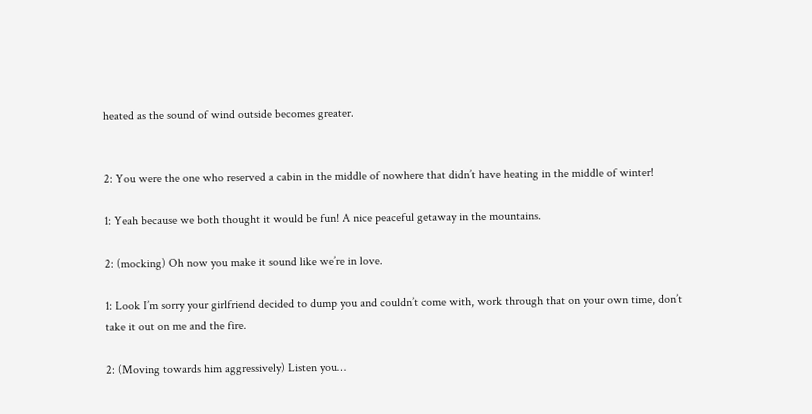heated as the sound of wind outside becomes greater.


2: You were the one who reserved a cabin in the middle of nowhere that didn’t have heating in the middle of winter!

1: Yeah because we both thought it would be fun! A nice peaceful getaway in the mountains.

2: (mocking) Oh now you make it sound like we’re in love.

1: Look I’m sorry your girlfriend decided to dump you and couldn’t come with, work through that on your own time, don’t take it out on me and the fire.

2: (Moving towards him aggressively) Listen you…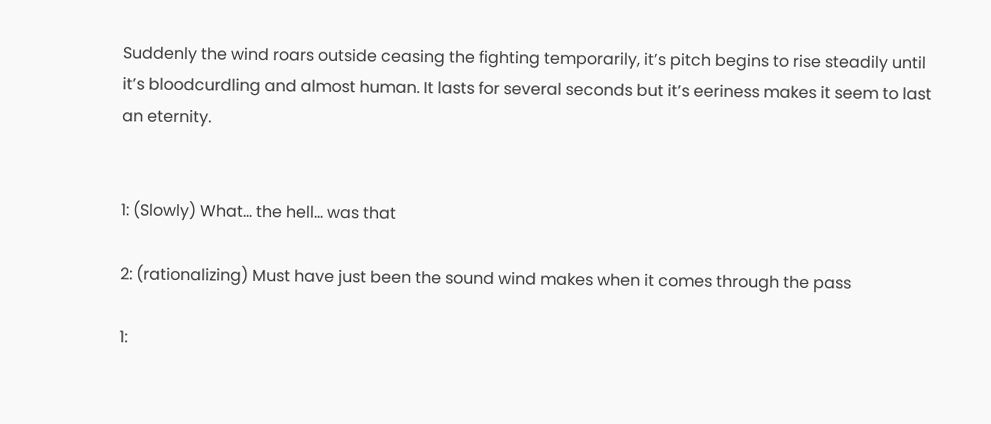Suddenly the wind roars outside ceasing the fighting temporarily, it’s pitch begins to rise steadily until it’s bloodcurdling and almost human. It lasts for several seconds but it’s eeriness makes it seem to last an eternity.


1: (Slowly) What… the hell… was that

2: (rationalizing) Must have just been the sound wind makes when it comes through the pass

1: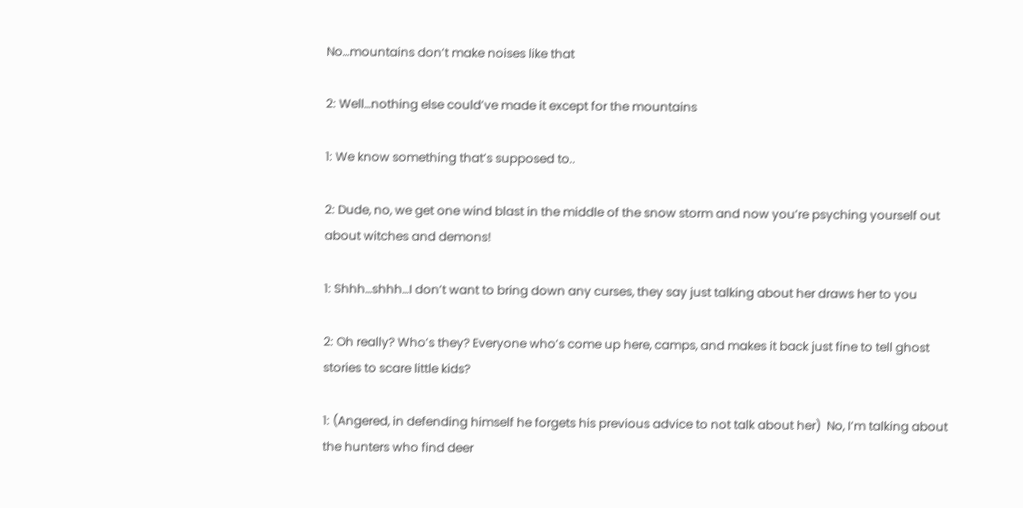No…mountains don’t make noises like that

2: Well…nothing else could’ve made it except for the mountains

1: We know something that’s supposed to..

2: Dude, no, we get one wind blast in the middle of the snow storm and now you’re psyching yourself out about witches and demons!

1: Shhh…shhh…I don’t want to bring down any curses, they say just talking about her draws her to you

2: Oh really? Who’s they? Everyone who’s come up here, camps, and makes it back just fine to tell ghost stories to scare little kids?

1: (Angered, in defending himself he forgets his previous advice to not talk about her)  No, I’m talking about the hunters who find deer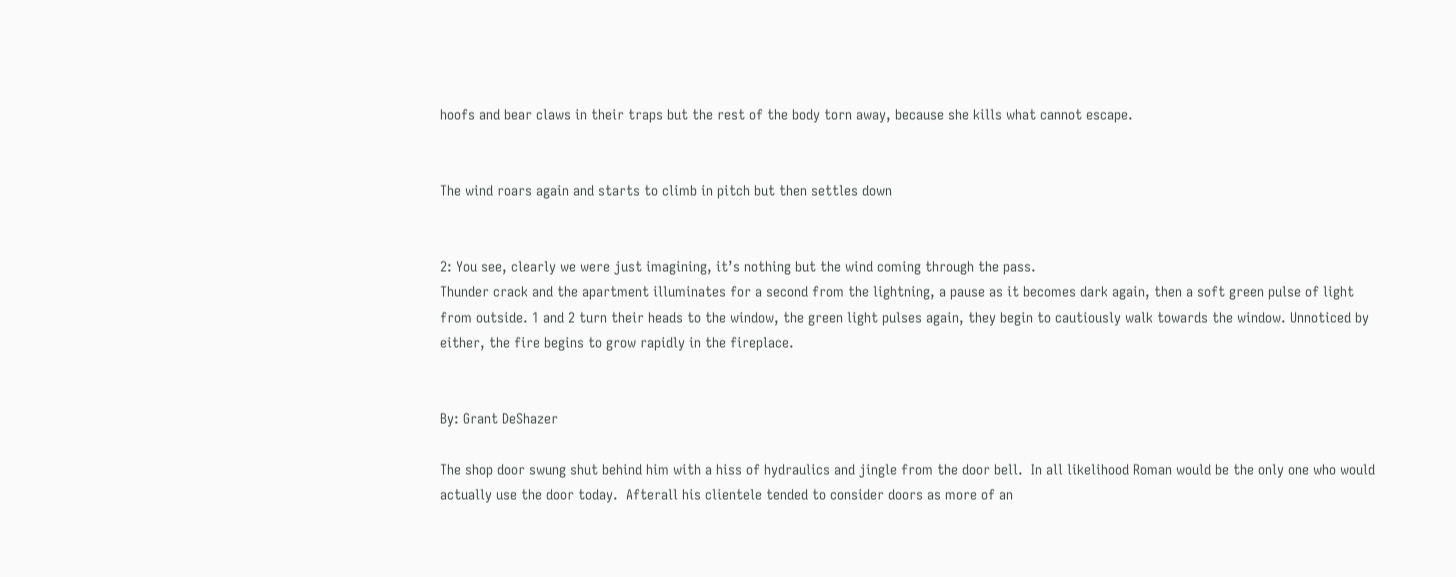hoofs and bear claws in their traps but the rest of the body torn away, because she kills what cannot escape.


The wind roars again and starts to climb in pitch but then settles down


2: You see, clearly we were just imagining, it’s nothing but the wind coming through the pass.
Thunder crack and the apartment illuminates for a second from the lightning, a pause as it becomes dark again, then a soft green pulse of light from outside. 1 and 2 turn their heads to the window, the green light pulses again, they begin to cautiously walk towards the window. Unnoticed by either, the fire begins to grow rapidly in the fireplace.


By: Grant DeShazer

The shop door swung shut behind him with a hiss of hydraulics and jingle from the door bell.  In all likelihood Roman would be the only one who would actually use the door today.  Afterall his clientele tended to consider doors as more of an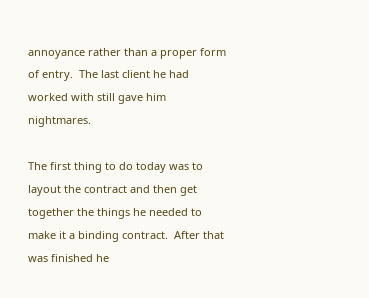annoyance rather than a proper form of entry.  The last client he had worked with still gave him nightmares.

The first thing to do today was to layout the contract and then get together the things he needed to make it a binding contract.  After that was finished he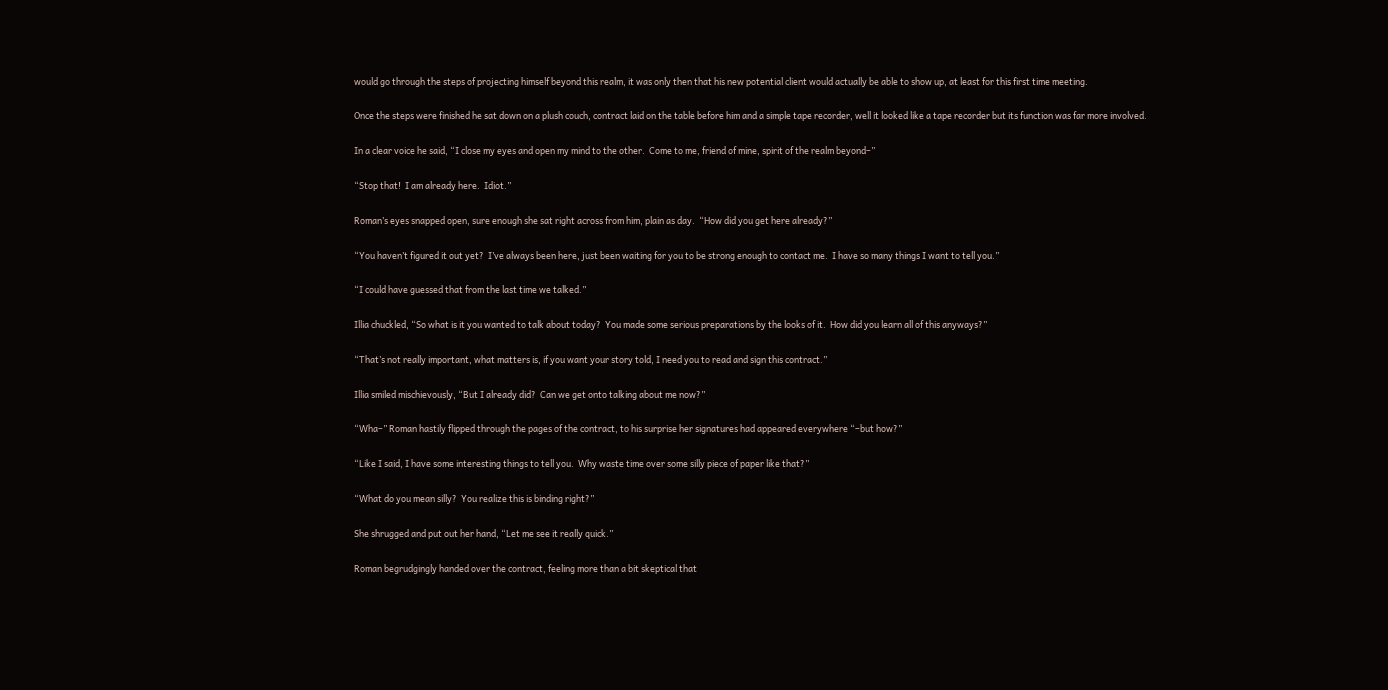would go through the steps of projecting himself beyond this realm, it was only then that his new potential client would actually be able to show up, at least for this first time meeting.

Once the steps were finished he sat down on a plush couch, contract laid on the table before him and a simple tape recorder, well it looked like a tape recorder but its function was far more involved.

In a clear voice he said, “I close my eyes and open my mind to the other.  Come to me, friend of mine, spirit of the realm beyond–”

“Stop that!  I am already here.  Idiot.”

Roman’s eyes snapped open, sure enough she sat right across from him, plain as day.  “How did you get here already?”

“You haven’t figured it out yet?  I’ve always been here, just been waiting for you to be strong enough to contact me.  I have so many things I want to tell you.”

“I could have guessed that from the last time we talked.”

Illia chuckled, “So what is it you wanted to talk about today?  You made some serious preparations by the looks of it.  How did you learn all of this anyways?”

“That’s not really important, what matters is, if you want your story told, I need you to read and sign this contract.”

Illia smiled mischievously, “But I already did?  Can we get onto talking about me now?”

“Wha–” Roman hastily flipped through the pages of the contract, to his surprise her signatures had appeared everywhere “–but how?”

“Like I said, I have some interesting things to tell you.  Why waste time over some silly piece of paper like that?”

“What do you mean silly?  You realize this is binding right?”

She shrugged and put out her hand, “Let me see it really quick.”

Roman begrudgingly handed over the contract, feeling more than a bit skeptical that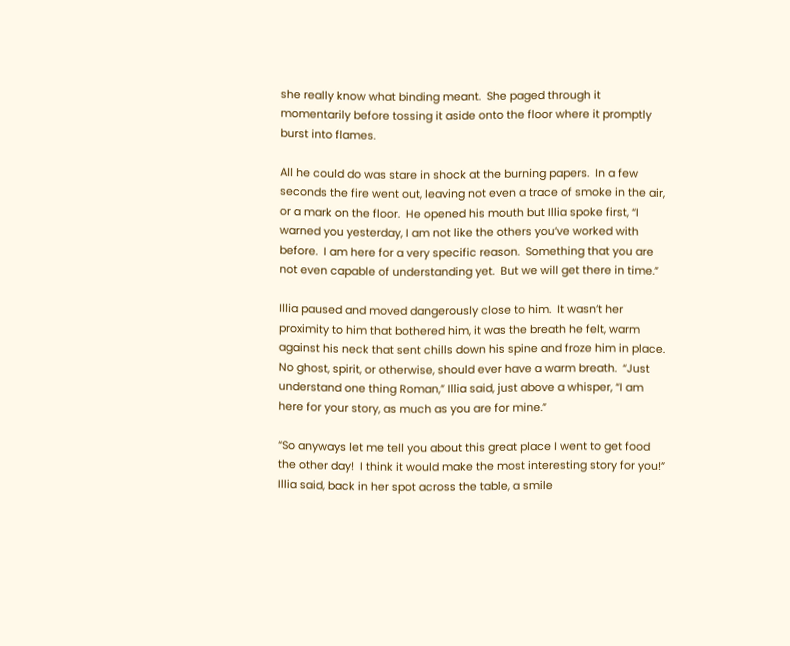she really know what binding meant.  She paged through it momentarily before tossing it aside onto the floor where it promptly burst into flames.

All he could do was stare in shock at the burning papers.  In a few seconds the fire went out, leaving not even a trace of smoke in the air, or a mark on the floor.  He opened his mouth but Illia spoke first, “I warned you yesterday, I am not like the others you’ve worked with before.  I am here for a very specific reason.  Something that you are not even capable of understanding yet.  But we will get there in time.”

Illia paused and moved dangerously close to him.  It wasn’t her proximity to him that bothered him, it was the breath he felt, warm against his neck that sent chills down his spine and froze him in place.  No ghost, spirit, or otherwise, should ever have a warm breath.  “Just understand one thing Roman,” Illia said, just above a whisper, “I am here for your story, as much as you are for mine.”

“So anyways let me tell you about this great place I went to get food the other day!  I think it would make the most interesting story for you!”   Illia said, back in her spot across the table, a smile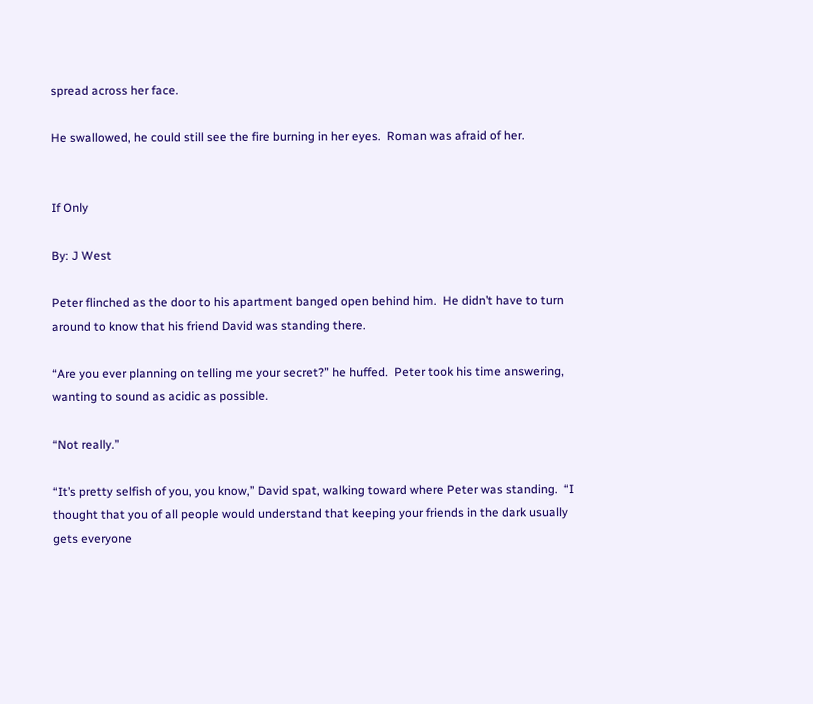spread across her face.

He swallowed, he could still see the fire burning in her eyes.  Roman was afraid of her.


If Only

By: J West

Peter flinched as the door to his apartment banged open behind him.  He didn’t have to turn around to know that his friend David was standing there.

“Are you ever planning on telling me your secret?” he huffed.  Peter took his time answering, wanting to sound as acidic as possible.

“Not really.”

“It’s pretty selfish of you, you know,” David spat, walking toward where Peter was standing.  “I thought that you of all people would understand that keeping your friends in the dark usually gets everyone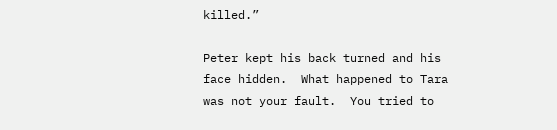killed.”

Peter kept his back turned and his face hidden.  What happened to Tara was not your fault.  You tried to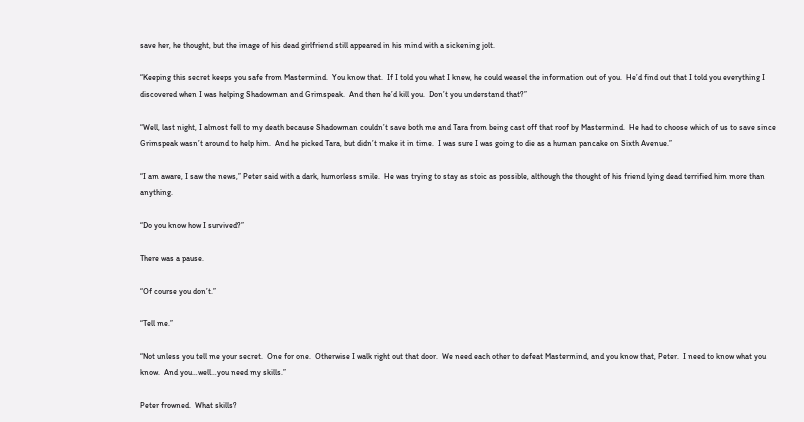save her, he thought, but the image of his dead girlfriend still appeared in his mind with a sickening jolt.

“Keeping this secret keeps you safe from Mastermind.  You know that.  If I told you what I knew, he could weasel the information out of you.  He’d find out that I told you everything I discovered when I was helping Shadowman and Grimspeak.  And then he’d kill you.  Don’t you understand that?”

“Well, last night, I almost fell to my death because Shadowman couldn’t save both me and Tara from being cast off that roof by Mastermind.  He had to choose which of us to save since Grimspeak wasn’t around to help him.  And he picked Tara, but didn’t make it in time.  I was sure I was going to die as a human pancake on Sixth Avenue.”

“I am aware, I saw the news,” Peter said with a dark, humorless smile.  He was trying to stay as stoic as possible, although the thought of his friend lying dead terrified him more than anything.

“Do you know how I survived?”

There was a pause.

“Of course you don’t.”

“Tell me.”

“Not unless you tell me your secret.  One for one.  Otherwise I walk right out that door.  We need each other to defeat Mastermind, and you know that, Peter.  I need to know what you know.  And you…well…you need my skills.”

Peter frowned.  What skills?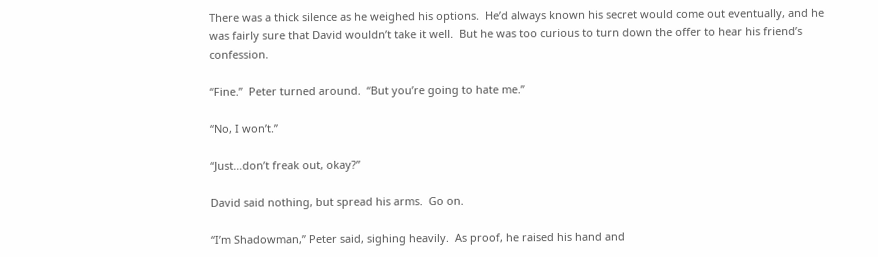There was a thick silence as he weighed his options.  He’d always known his secret would come out eventually, and he was fairly sure that David wouldn’t take it well.  But he was too curious to turn down the offer to hear his friend’s confession.

“Fine.”  Peter turned around.  “But you’re going to hate me.”

“No, I won’t.”

“Just…don’t freak out, okay?”

David said nothing, but spread his arms.  Go on.

“I’m Shadowman,” Peter said, sighing heavily.  As proof, he raised his hand and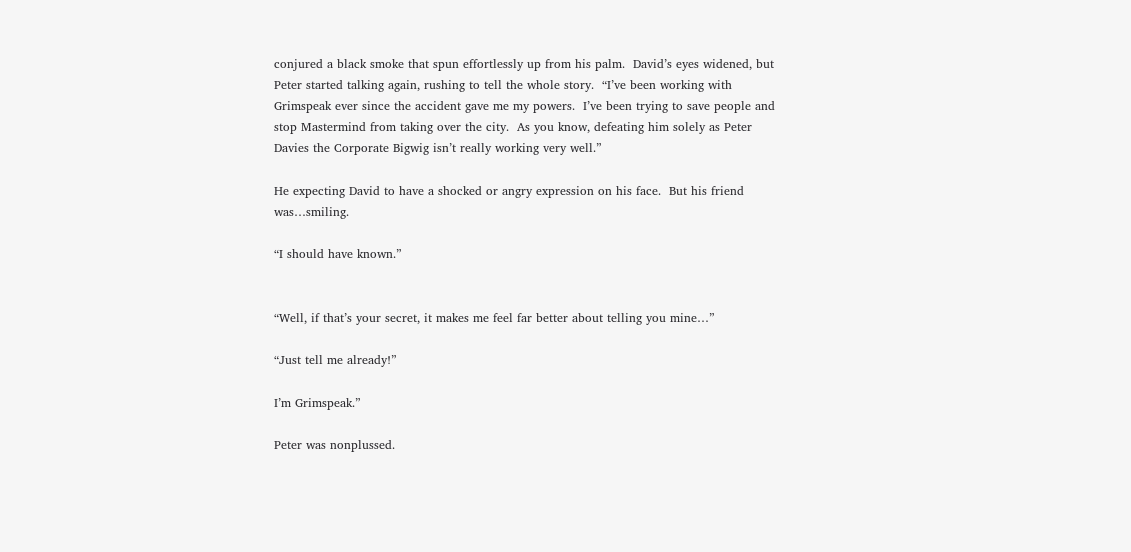conjured a black smoke that spun effortlessly up from his palm.  David’s eyes widened, but Peter started talking again, rushing to tell the whole story.  “I’ve been working with Grimspeak ever since the accident gave me my powers.  I’ve been trying to save people and stop Mastermind from taking over the city.  As you know, defeating him solely as Peter Davies the Corporate Bigwig isn’t really working very well.”

He expecting David to have a shocked or angry expression on his face.  But his friend was…smiling.

“I should have known.”


“Well, if that’s your secret, it makes me feel far better about telling you mine…”

“Just tell me already!”

I’m Grimspeak.”

Peter was nonplussed.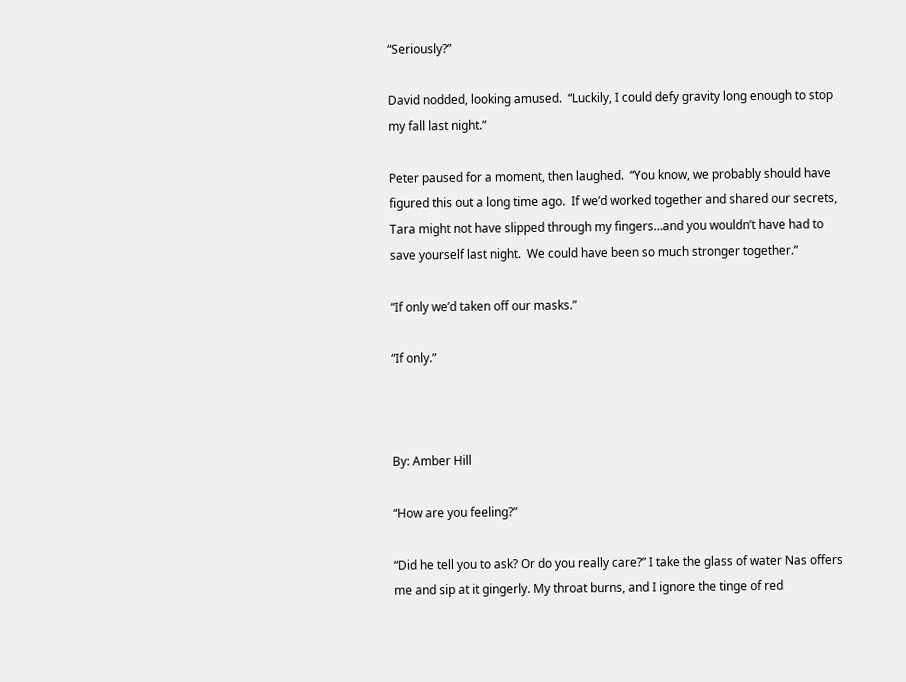“Seriously?”

David nodded, looking amused.  “Luckily, I could defy gravity long enough to stop my fall last night.”

Peter paused for a moment, then laughed.  “You know, we probably should have figured this out a long time ago.  If we’d worked together and shared our secrets, Tara might not have slipped through my fingers…and you wouldn’t have had to save yourself last night.  We could have been so much stronger together.”

“If only we’d taken off our masks.”

“If only.”



By: Amber Hill

“How are you feeling?”

“Did he tell you to ask? Or do you really care?” I take the glass of water Nas offers me and sip at it gingerly. My throat burns, and I ignore the tinge of red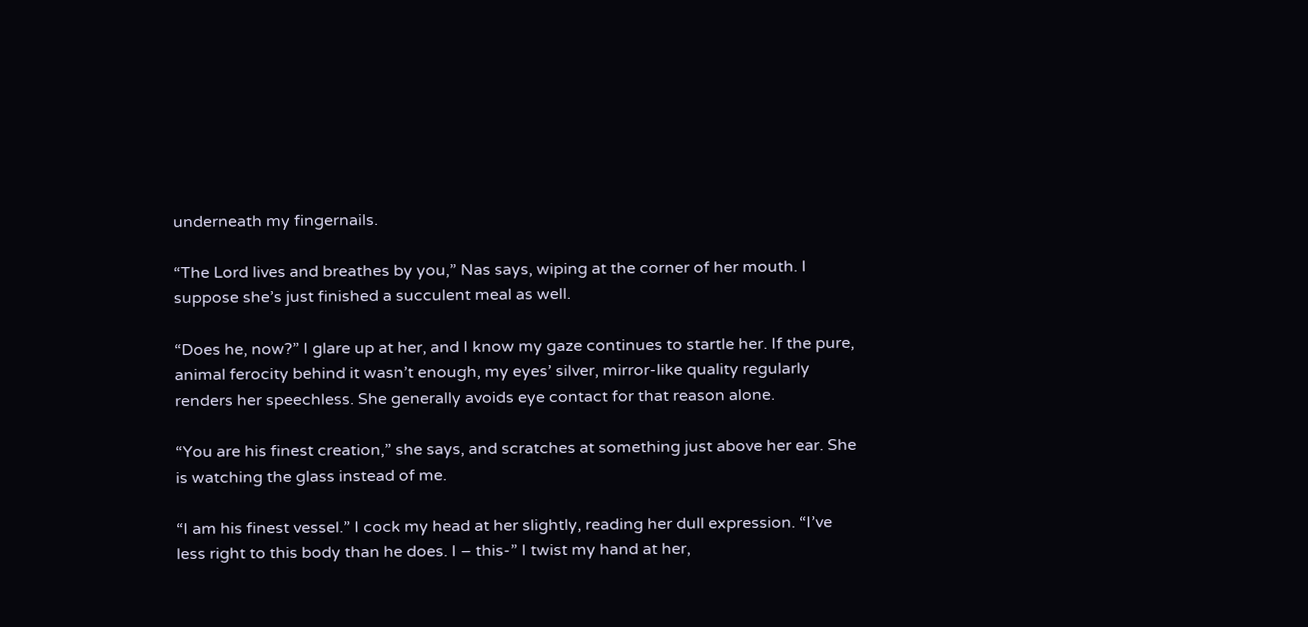underneath my fingernails.

“The Lord lives and breathes by you,” Nas says, wiping at the corner of her mouth. I suppose she’s just finished a succulent meal as well.

“Does he, now?” I glare up at her, and I know my gaze continues to startle her. If the pure, animal ferocity behind it wasn’t enough, my eyes’ silver, mirror-like quality regularly renders her speechless. She generally avoids eye contact for that reason alone.

“You are his finest creation,” she says, and scratches at something just above her ear. She is watching the glass instead of me.

“I am his finest vessel.” I cock my head at her slightly, reading her dull expression. “I’ve less right to this body than he does. I – this-” I twist my hand at her,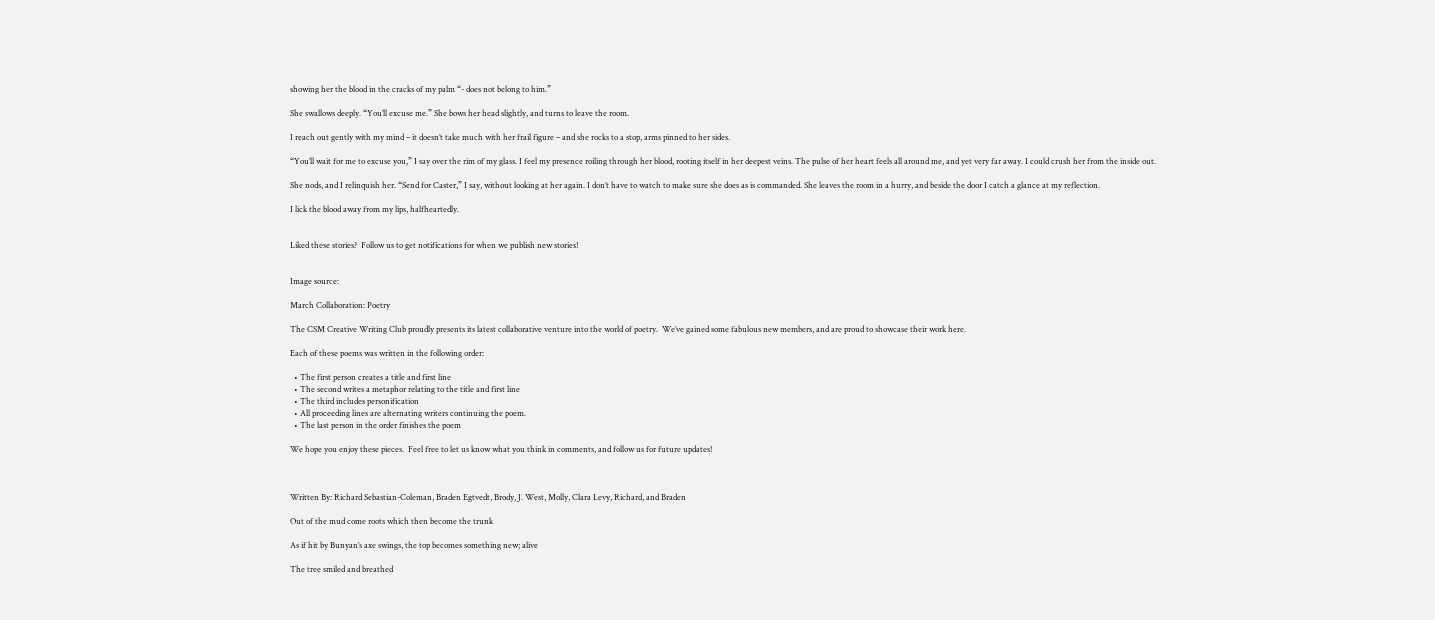showing her the blood in the cracks of my palm “- does not belong to him.”

She swallows deeply. “You’ll excuse me.” She bows her head slightly, and turns to leave the room.

I reach out gently with my mind – it doesn’t take much with her frail figure – and she rocks to a stop, arms pinned to her sides.

“You’ll wait for me to excuse you,” I say over the rim of my glass. I feel my presence roiling through her blood, rooting itself in her deepest veins. The pulse of her heart feels all around me, and yet very far away. I could crush her from the inside out.

She nods, and I relinquish her. “Send for Caster,” I say, without looking at her again. I don’t have to watch to make sure she does as is commanded. She leaves the room in a hurry, and beside the door I catch a glance at my reflection.

I lick the blood away from my lips, halfheartedly.


Liked these stories?  Follow us to get notifications for when we publish new stories!


Image source:

March Collaboration: Poetry

The CSM Creative Writing Club proudly presents its latest collaborative venture into the world of poetry.  We’ve gained some fabulous new members, and are proud to showcase their work here.

Each of these poems was written in the following order:

  • The first person creates a title and first line
  • The second writes a metaphor relating to the title and first line
  • The third includes personification
  • All proceeding lines are alternating writers continuing the poem.
  • The last person in the order finishes the poem

We hope you enjoy these pieces.  Feel free to let us know what you think in comments, and follow us for future updates!



Written By: Richard Sebastian-Coleman, Braden Egtvedt, Brody, J. West, Molly, Clara Levy, Richard, and Braden

Out of the mud come roots which then become the trunk

As if hit by Bunyan’s axe swings, the top becomes something new; alive

The tree smiled and breathed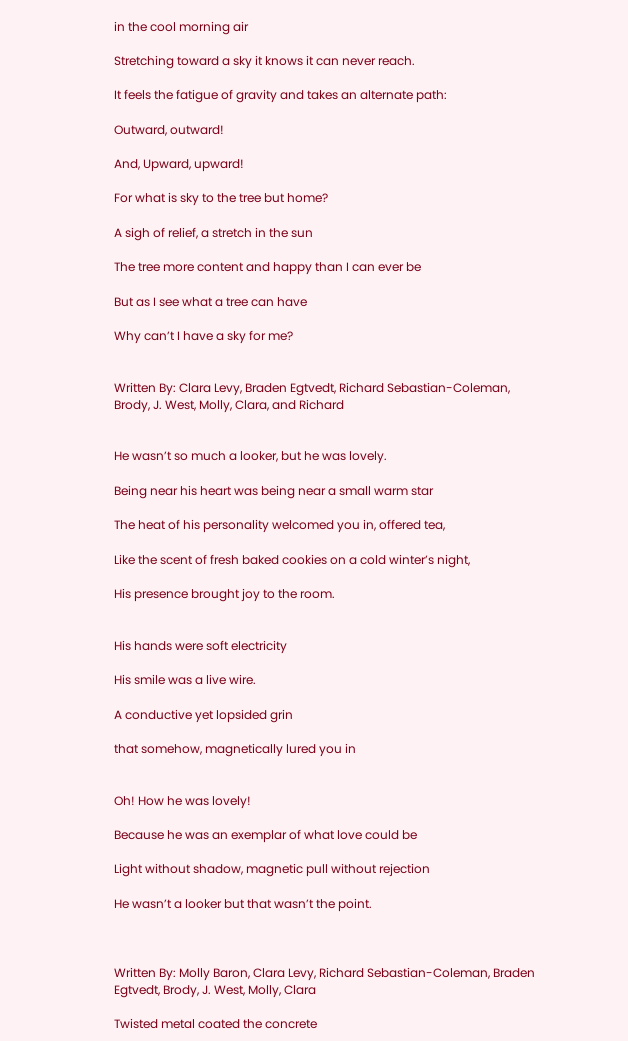in the cool morning air

Stretching toward a sky it knows it can never reach.

It feels the fatigue of gravity and takes an alternate path:

Outward, outward!

And, Upward, upward!

For what is sky to the tree but home?

A sigh of relief, a stretch in the sun

The tree more content and happy than I can ever be

But as I see what a tree can have

Why can’t I have a sky for me?


Written By: Clara Levy, Braden Egtvedt, Richard Sebastian-Coleman, Brody, J. West, Molly, Clara, and Richard


He wasn’t so much a looker, but he was lovely.

Being near his heart was being near a small warm star

The heat of his personality welcomed you in, offered tea,

Like the scent of fresh baked cookies on a cold winter’s night,

His presence brought joy to the room.


His hands were soft electricity

His smile was a live wire.

A conductive yet lopsided grin

that somehow, magnetically lured you in


Oh! How he was lovely!

Because he was an exemplar of what love could be

Light without shadow, magnetic pull without rejection

He wasn’t a looker but that wasn’t the point.



Written By: Molly Baron, Clara Levy, Richard Sebastian-Coleman, Braden Egtvedt, Brody, J. West, Molly, Clara

Twisted metal coated the concrete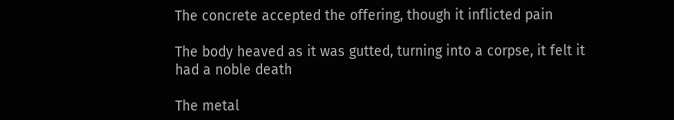The concrete accepted the offering, though it inflicted pain

The body heaved as it was gutted, turning into a corpse, it felt it had a noble death

The metal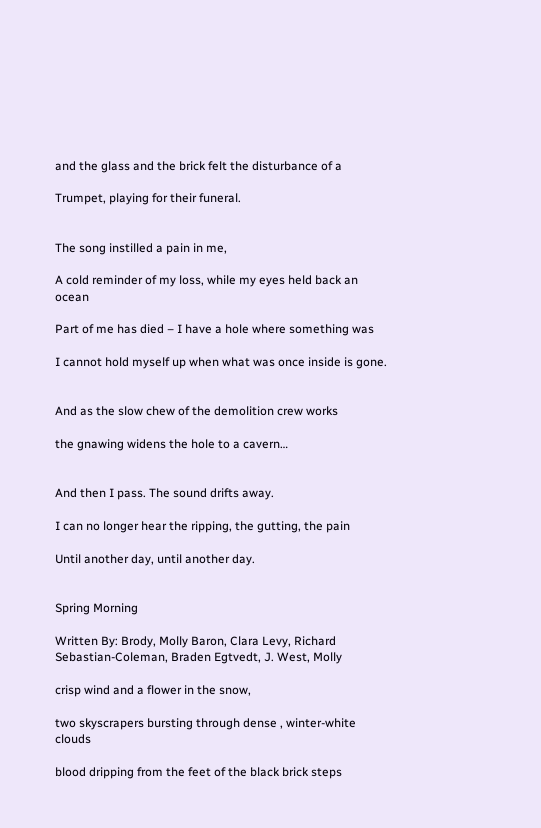and the glass and the brick felt the disturbance of a

Trumpet, playing for their funeral.


The song instilled a pain in me,

A cold reminder of my loss, while my eyes held back an ocean

Part of me has died – I have a hole where something was

I cannot hold myself up when what was once inside is gone.


And as the slow chew of the demolition crew works

the gnawing widens the hole to a cavern…


And then I pass. The sound drifts away.

I can no longer hear the ripping, the gutting, the pain

Until another day, until another day.


Spring Morning

Written By: Brody, Molly Baron, Clara Levy, Richard Sebastian-Coleman, Braden Egtvedt, J. West, Molly

crisp wind and a flower in the snow,

two skyscrapers bursting through dense , winter-white clouds

blood dripping from the feet of the black brick steps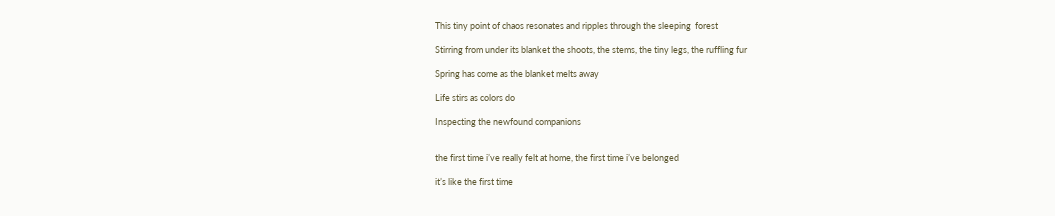This tiny point of chaos resonates and ripples through the sleeping  forest

Stirring from under its blanket the shoots, the stems, the tiny legs, the ruffling fur

Spring has come as the blanket melts away

Life stirs as colors do

Inspecting the newfound companions


the first time i’ve really felt at home, the first time i’ve belonged

it’s like the first time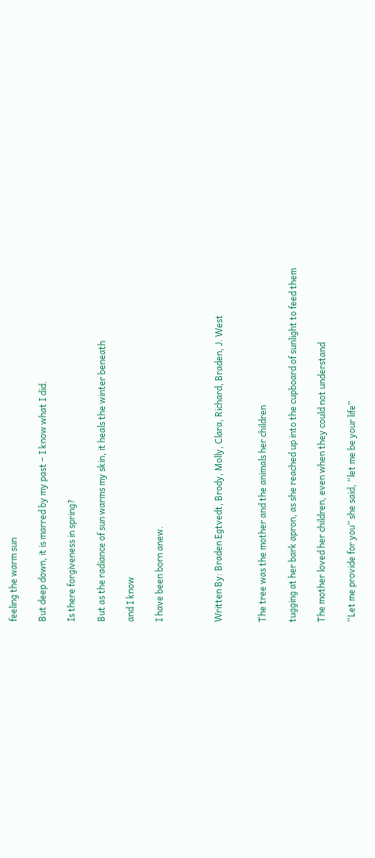feeling the warm sun

But deep down, it is marred by my past – I know what I did.

Is there forgiveness in spring?

But as the radiance of sun warms my skin, it heals the winter beneath

and I know

I have been born anew.



Written By: Braden Egtvedt, Brody, Molly, Clara, Richard, Braden, J. West


The tree was the mother and the animals her children

tugging at her bark apron, as she reached up into the cupboard of sunlight to feed them

The mother loved her children, even when they could not understand

“Let me provide for you” she said, “let me be your life”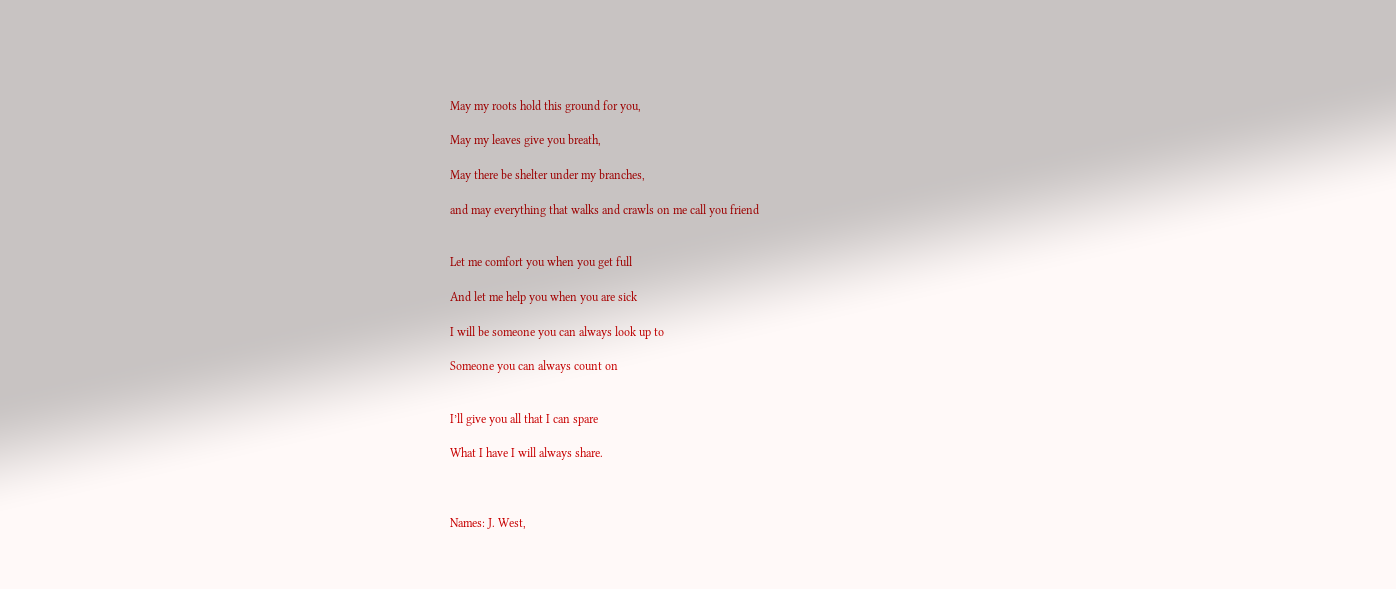May my roots hold this ground for you,

May my leaves give you breath,

May there be shelter under my branches,

and may everything that walks and crawls on me call you friend


Let me comfort you when you get full

And let me help you when you are sick

I will be someone you can always look up to

Someone you can always count on


I’ll give you all that I can spare

What I have I will always share.



Names: J. West,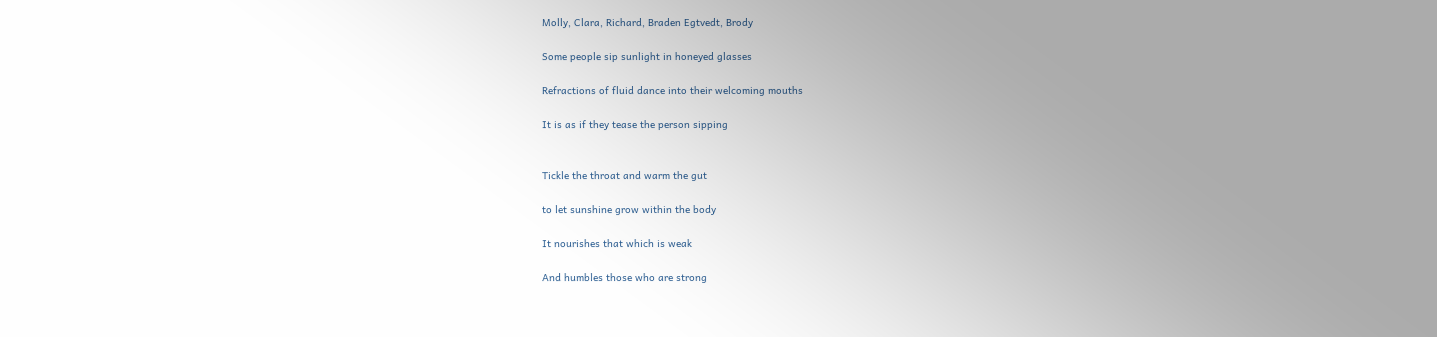Molly, Clara, Richard, Braden Egtvedt, Brody

Some people sip sunlight in honeyed glasses

Refractions of fluid dance into their welcoming mouths

It is as if they tease the person sipping


Tickle the throat and warm the gut

to let sunshine grow within the body

It nourishes that which is weak

And humbles those who are strong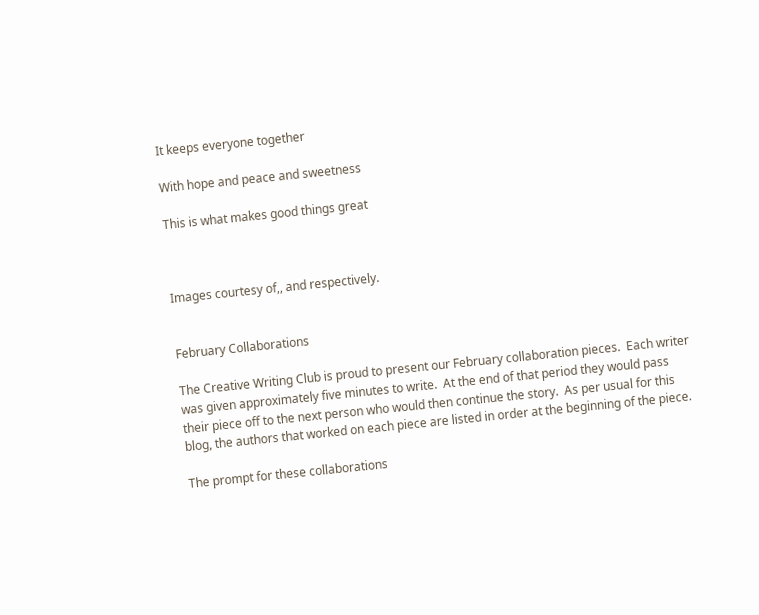It keeps everyone together

With hope and peace and sweetness

This is what makes good things great



Images courtesy of,, and respectively.


February Collaborations

The Creative Writing Club is proud to present our February collaboration pieces.  Each writer was given approximately five minutes to write.  At the end of that period they would pass their piece off to the next person who would then continue the story.  As per usual for this blog, the authors that worked on each piece are listed in order at the beginning of the piece.

The prompt for these collaborations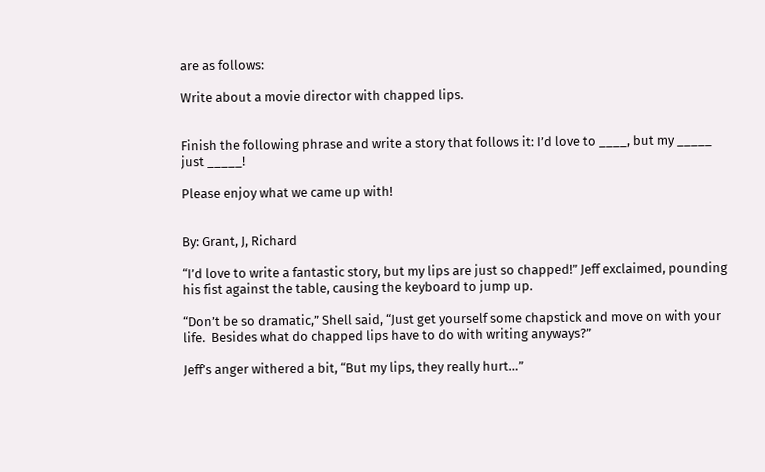are as follows:

Write about a movie director with chapped lips.


Finish the following phrase and write a story that follows it: I’d love to ____, but my _____ just _____!

Please enjoy what we came up with!


By: Grant, J, Richard

“I’d love to write a fantastic story, but my lips are just so chapped!” Jeff exclaimed, pounding his fist against the table, causing the keyboard to jump up.

“Don’t be so dramatic,” Shell said, “Just get yourself some chapstick and move on with your life.  Besides what do chapped lips have to do with writing anyways?”

Jeff’s anger withered a bit, “But my lips, they really hurt…”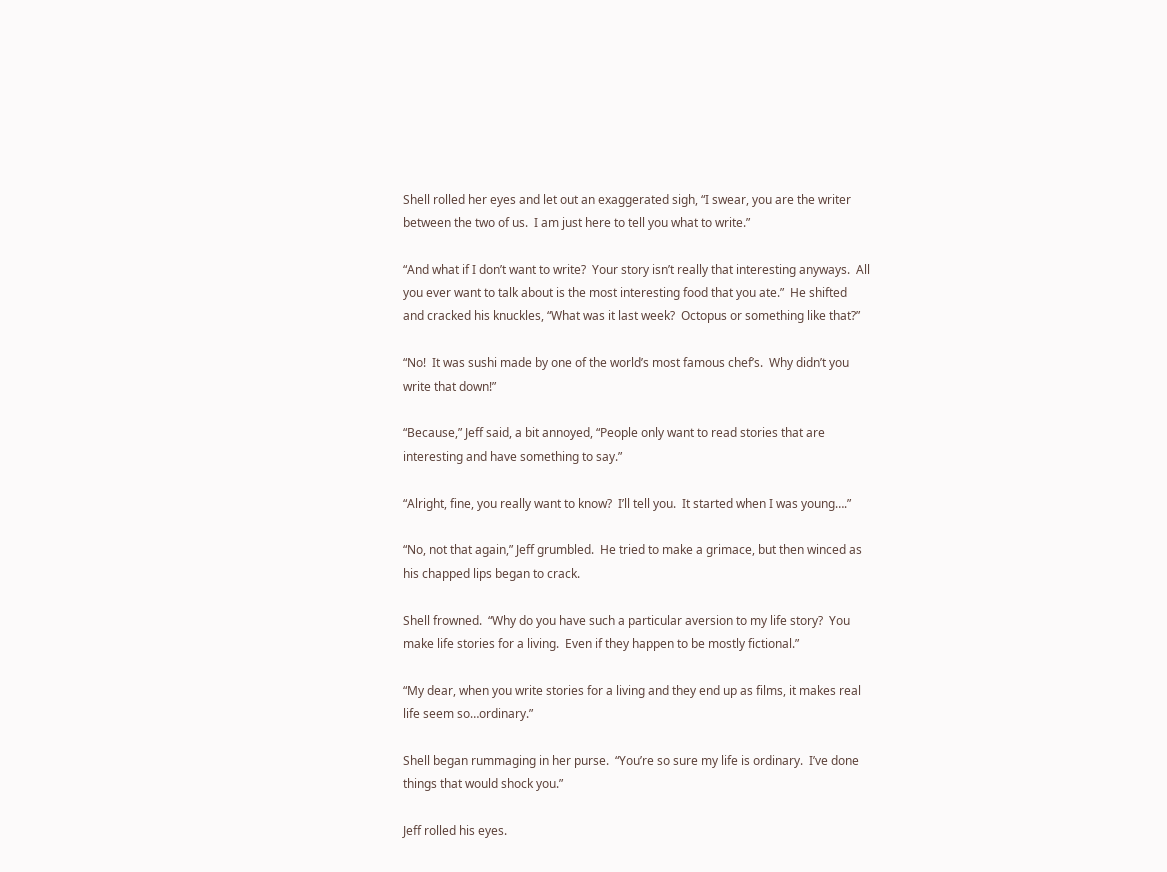Shell rolled her eyes and let out an exaggerated sigh, “I swear, you are the writer between the two of us.  I am just here to tell you what to write.”

“And what if I don’t want to write?  Your story isn’t really that interesting anyways.  All you ever want to talk about is the most interesting food that you ate.”  He shifted and cracked his knuckles, “What was it last week?  Octopus or something like that?”

“No!  It was sushi made by one of the world’s most famous chef’s.  Why didn’t you write that down!”

“Because,” Jeff said, a bit annoyed, “People only want to read stories that are interesting and have something to say.”

“Alright, fine, you really want to know?  I’ll tell you.  It started when I was young….”

“No, not that again,” Jeff grumbled.  He tried to make a grimace, but then winced as his chapped lips began to crack.

Shell frowned.  “Why do you have such a particular aversion to my life story?  You make life stories for a living.  Even if they happen to be mostly fictional.”

“My dear, when you write stories for a living and they end up as films, it makes real life seem so…ordinary.”

Shell began rummaging in her purse.  “You’re so sure my life is ordinary.  I’ve done things that would shock you.”

Jeff rolled his eyes.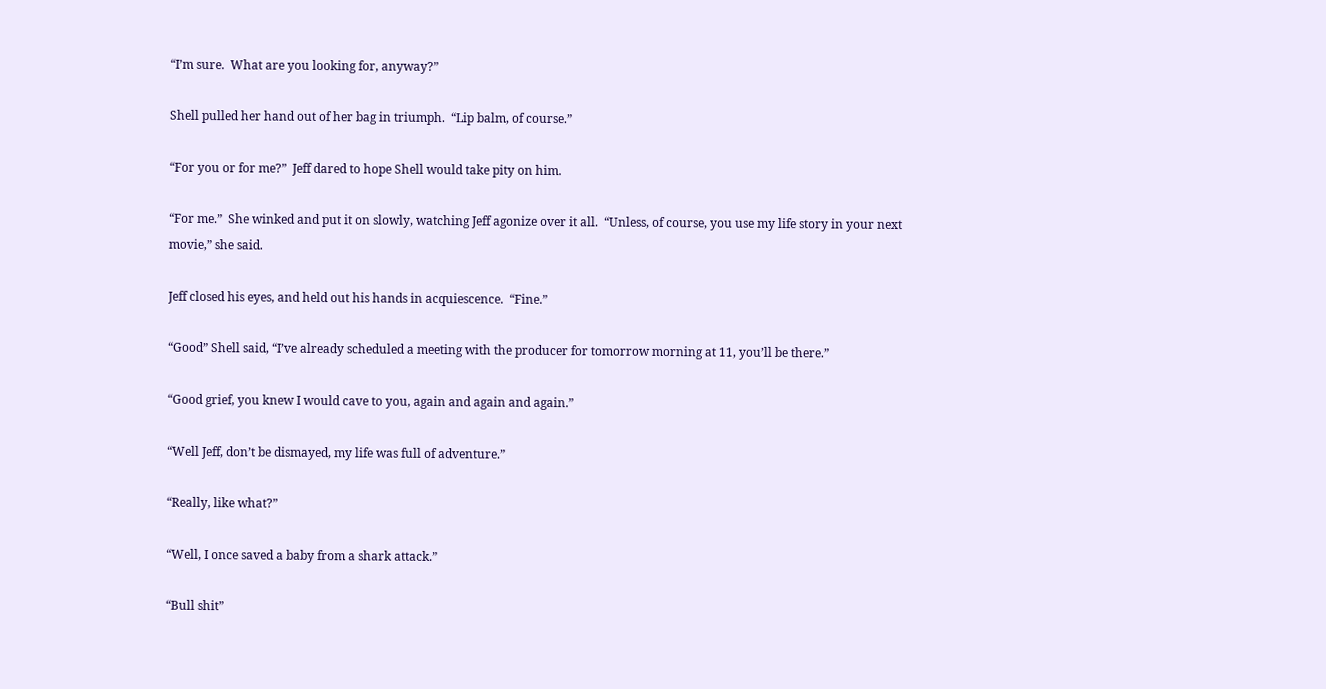“I’m sure.  What are you looking for, anyway?”

Shell pulled her hand out of her bag in triumph.  “Lip balm, of course.”

“For you or for me?”  Jeff dared to hope Shell would take pity on him.

“For me.”  She winked and put it on slowly, watching Jeff agonize over it all.  “Unless, of course, you use my life story in your next movie,” she said.

Jeff closed his eyes, and held out his hands in acquiescence.  “Fine.”

“Good” Shell said, “I’ve already scheduled a meeting with the producer for tomorrow morning at 11, you’ll be there.”

“Good grief, you knew I would cave to you, again and again and again.”

“Well Jeff, don’t be dismayed, my life was full of adventure.”

“Really, like what?”

“Well, I once saved a baby from a shark attack.”

“Bull shit”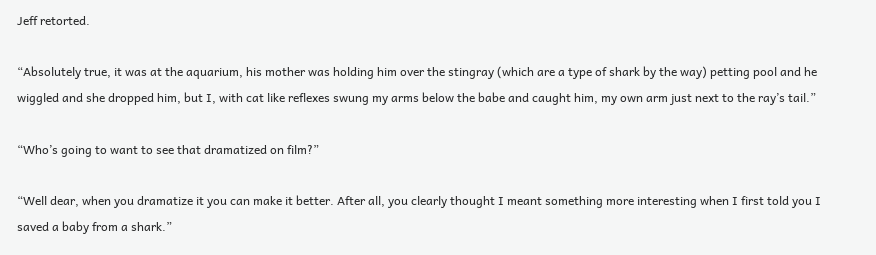Jeff retorted.

“Absolutely true, it was at the aquarium, his mother was holding him over the stingray (which are a type of shark by the way) petting pool and he wiggled and she dropped him, but I, with cat like reflexes swung my arms below the babe and caught him, my own arm just next to the ray’s tail.”

“Who’s going to want to see that dramatized on film?”

“Well dear, when you dramatize it you can make it better. After all, you clearly thought I meant something more interesting when I first told you I saved a baby from a shark.”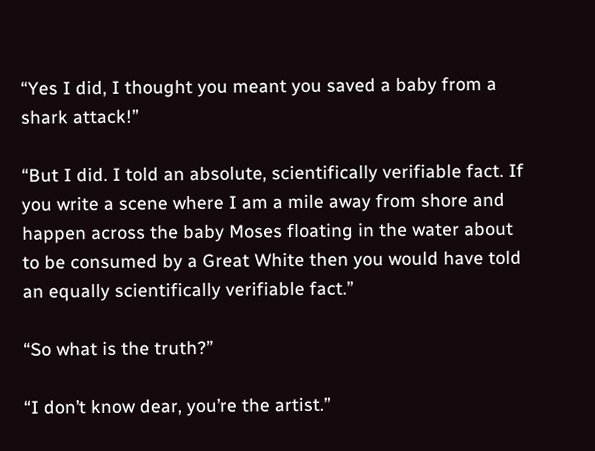“Yes I did, I thought you meant you saved a baby from a shark attack!”

“But I did. I told an absolute, scientifically verifiable fact. If you write a scene where I am a mile away from shore and happen across the baby Moses floating in the water about to be consumed by a Great White then you would have told an equally scientifically verifiable fact.”

“So what is the truth?”

“I don’t know dear, you’re the artist.”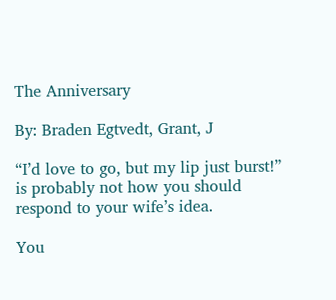The Anniversary

By: Braden Egtvedt, Grant, J

“I’d love to go, but my lip just burst!” is probably not how you should respond to your wife’s idea.

You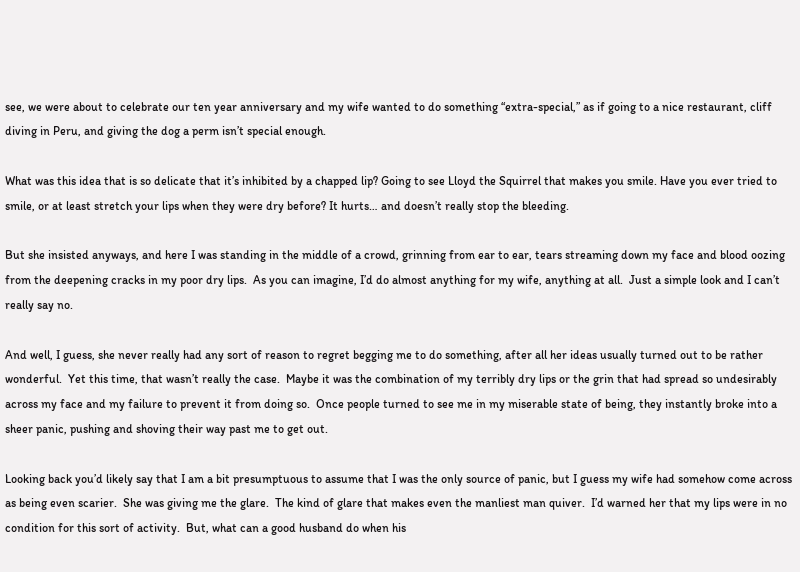see, we were about to celebrate our ten year anniversary and my wife wanted to do something “extra-special,” as if going to a nice restaurant, cliff diving in Peru, and giving the dog a perm isn’t special enough.

What was this idea that is so delicate that it’s inhibited by a chapped lip? Going to see Lloyd the Squirrel that makes you smile. Have you ever tried to smile, or at least stretch your lips when they were dry before? It hurts… and doesn’t really stop the bleeding.

But she insisted anyways, and here I was standing in the middle of a crowd, grinning from ear to ear, tears streaming down my face and blood oozing from the deepening cracks in my poor dry lips.  As you can imagine, I’d do almost anything for my wife, anything at all.  Just a simple look and I can’t really say no.

And well, I guess, she never really had any sort of reason to regret begging me to do something, after all her ideas usually turned out to be rather wonderful.  Yet this time, that wasn’t really the case.  Maybe it was the combination of my terribly dry lips or the grin that had spread so undesirably across my face and my failure to prevent it from doing so.  Once people turned to see me in my miserable state of being, they instantly broke into a sheer panic, pushing and shoving their way past me to get out.

Looking back you’d likely say that I am a bit presumptuous to assume that I was the only source of panic, but I guess my wife had somehow come across as being even scarier.  She was giving me the glare.  The kind of glare that makes even the manliest man quiver.  I’d warned her that my lips were in no condition for this sort of activity.  But, what can a good husband do when his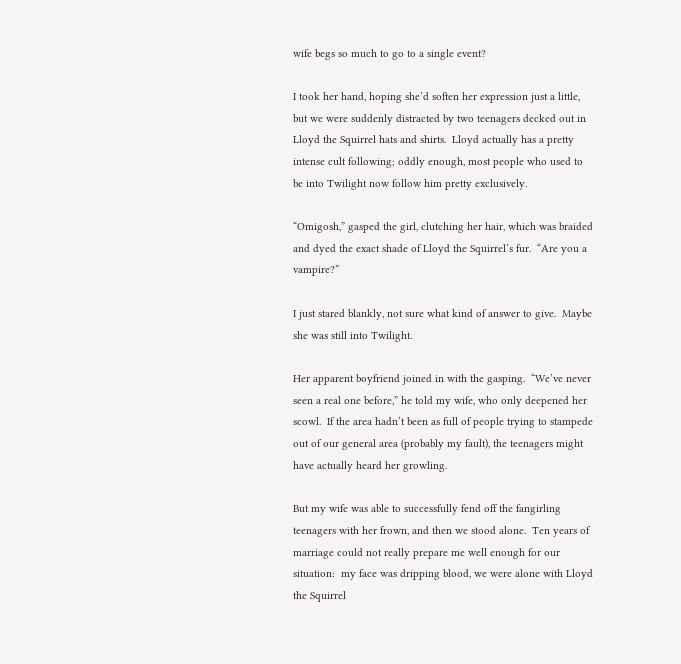wife begs so much to go to a single event?

I took her hand, hoping she’d soften her expression just a little, but we were suddenly distracted by two teenagers decked out in Lloyd the Squirrel hats and shirts.  Lloyd actually has a pretty intense cult following; oddly enough, most people who used to be into Twilight now follow him pretty exclusively.

“Omigosh,” gasped the girl, clutching her hair, which was braided and dyed the exact shade of Lloyd the Squirrel’s fur.  “Are you a vampire?”

I just stared blankly, not sure what kind of answer to give.  Maybe she was still into Twilight.

Her apparent boyfriend joined in with the gasping.  “We’ve never seen a real one before,” he told my wife, who only deepened her scowl.  If the area hadn’t been as full of people trying to stampede out of our general area (probably my fault), the teenagers might have actually heard her growling.

But my wife was able to successfully fend off the fangirling teenagers with her frown, and then we stood alone.  Ten years of marriage could not really prepare me well enough for our situation:  my face was dripping blood, we were alone with Lloyd the Squirrel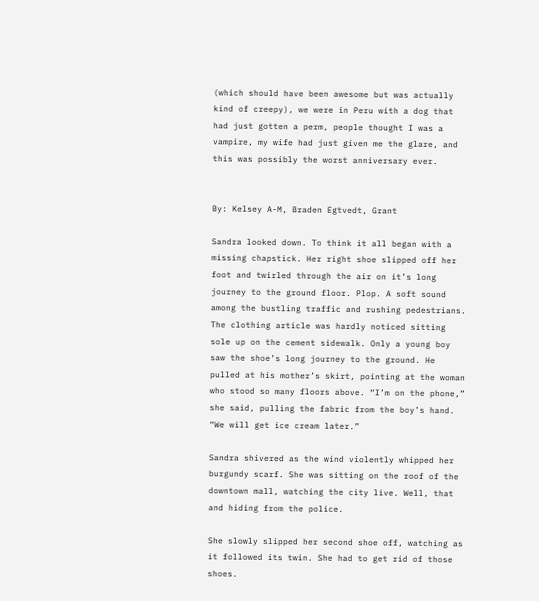(which should have been awesome but was actually kind of creepy), we were in Peru with a dog that had just gotten a perm, people thought I was a vampire, my wife had just given me the glare, and this was possibly the worst anniversary ever.


By: Kelsey A-M, Braden Egtvedt, Grant

Sandra looked down. To think it all began with a missing chapstick. Her right shoe slipped off her foot and twirled through the air on it’s long journey to the ground floor. Plop. A soft sound among the bustling traffic and rushing pedestrians. The clothing article was hardly noticed sitting sole up on the cement sidewalk. Only a young boy saw the shoe’s long journey to the ground. He pulled at his mother’s skirt, pointing at the woman who stood so many floors above. “I’m on the phone,” she said, pulling the fabric from the boy’s hand. “We will get ice cream later.”

Sandra shivered as the wind violently whipped her burgundy scarf. She was sitting on the roof of the downtown mall, watching the city live. Well, that and hiding from the police.

She slowly slipped her second shoe off, watching as it followed its twin. She had to get rid of those shoes.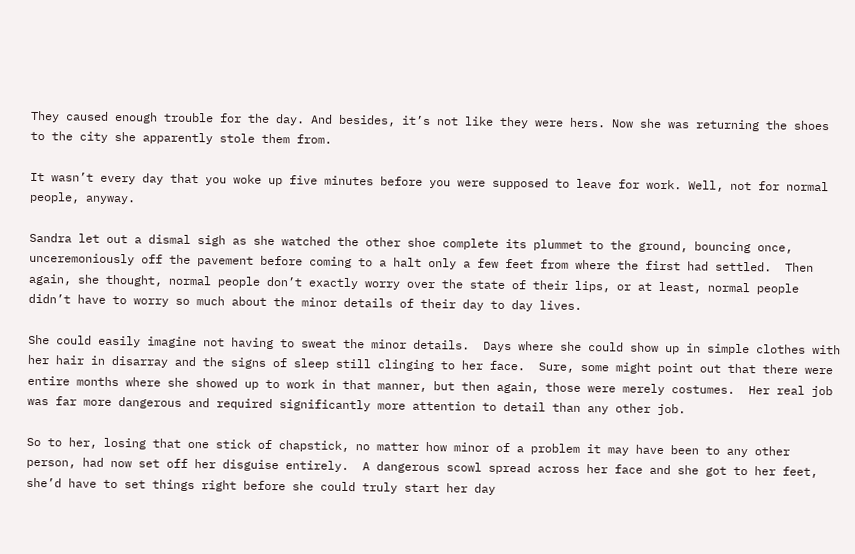They caused enough trouble for the day. And besides, it’s not like they were hers. Now she was returning the shoes to the city she apparently stole them from.

It wasn’t every day that you woke up five minutes before you were supposed to leave for work. Well, not for normal people, anyway.

Sandra let out a dismal sigh as she watched the other shoe complete its plummet to the ground, bouncing once, unceremoniously off the pavement before coming to a halt only a few feet from where the first had settled.  Then again, she thought, normal people don’t exactly worry over the state of their lips, or at least, normal people didn’t have to worry so much about the minor details of their day to day lives.

She could easily imagine not having to sweat the minor details.  Days where she could show up in simple clothes with her hair in disarray and the signs of sleep still clinging to her face.  Sure, some might point out that there were entire months where she showed up to work in that manner, but then again, those were merely costumes.  Her real job was far more dangerous and required significantly more attention to detail than any other job.

So to her, losing that one stick of chapstick, no matter how minor of a problem it may have been to any other person, had now set off her disguise entirely.  A dangerous scowl spread across her face and she got to her feet, she’d have to set things right before she could truly start her day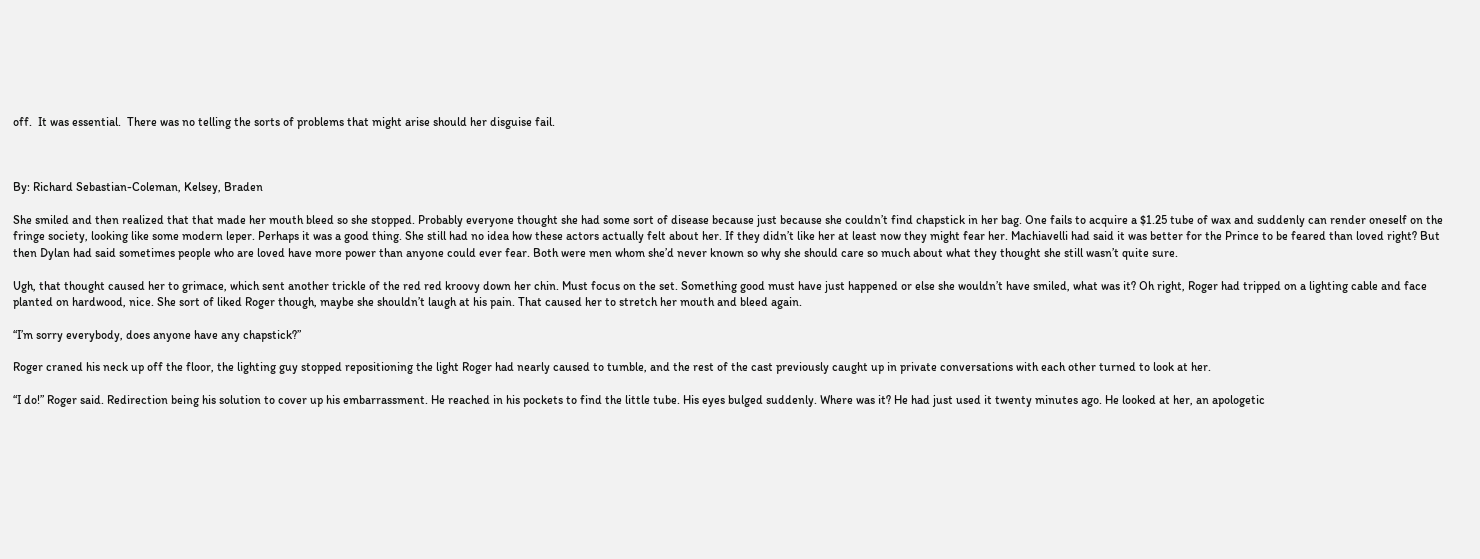off.  It was essential.  There was no telling the sorts of problems that might arise should her disguise fail.



By: Richard Sebastian-Coleman, Kelsey, Braden

She smiled and then realized that that made her mouth bleed so she stopped. Probably everyone thought she had some sort of disease because just because she couldn’t find chapstick in her bag. One fails to acquire a $1.25 tube of wax and suddenly can render oneself on the fringe society, looking like some modern leper. Perhaps it was a good thing. She still had no idea how these actors actually felt about her. If they didn’t like her at least now they might fear her. Machiavelli had said it was better for the Prince to be feared than loved right? But then Dylan had said sometimes people who are loved have more power than anyone could ever fear. Both were men whom she’d never known so why she should care so much about what they thought she still wasn’t quite sure.

Ugh, that thought caused her to grimace, which sent another trickle of the red red kroovy down her chin. Must focus on the set. Something good must have just happened or else she wouldn’t have smiled, what was it? Oh right, Roger had tripped on a lighting cable and face planted on hardwood, nice. She sort of liked Roger though, maybe she shouldn’t laugh at his pain. That caused her to stretch her mouth and bleed again.

“I’m sorry everybody, does anyone have any chapstick?”

Roger craned his neck up off the floor, the lighting guy stopped repositioning the light Roger had nearly caused to tumble, and the rest of the cast previously caught up in private conversations with each other turned to look at her.

“I do!” Roger said. Redirection being his solution to cover up his embarrassment. He reached in his pockets to find the little tube. His eyes bulged suddenly. Where was it? He had just used it twenty minutes ago. He looked at her, an apologetic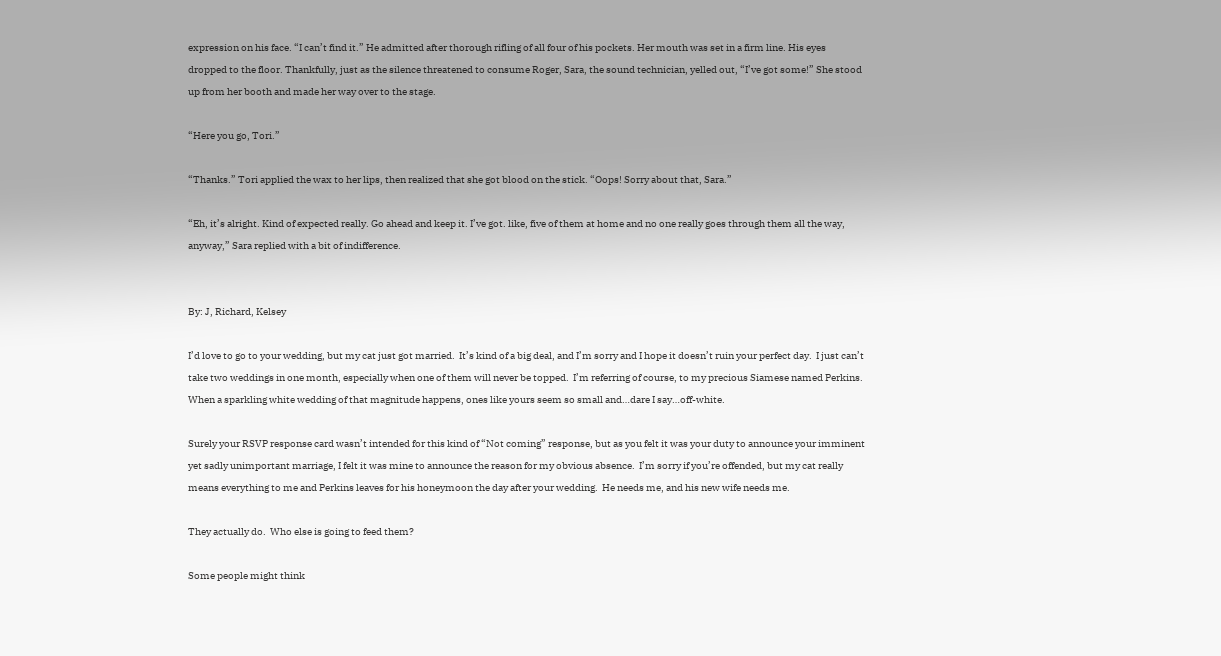expression on his face. “I can’t find it.” He admitted after thorough rifling of all four of his pockets. Her mouth was set in a firm line. His eyes dropped to the floor. Thankfully, just as the silence threatened to consume Roger, Sara, the sound technician, yelled out, “I’ve got some!” She stood up from her booth and made her way over to the stage.

“Here you go, Tori.”

“Thanks.” Tori applied the wax to her lips, then realized that she got blood on the stick. “Oops! Sorry about that, Sara.”

“Eh, it’s alright. Kind of expected really. Go ahead and keep it. I’ve got. like, five of them at home and no one really goes through them all the way, anyway,” Sara replied with a bit of indifference.


By: J, Richard, Kelsey

I’d love to go to your wedding, but my cat just got married.  It’s kind of a big deal, and I’m sorry and I hope it doesn’t ruin your perfect day.  I just can’t take two weddings in one month, especially when one of them will never be topped.  I’m referring of course, to my precious Siamese named Perkins.  When a sparkling white wedding of that magnitude happens, ones like yours seem so small and…dare I say…off-white.

Surely your RSVP response card wasn’t intended for this kind of “Not coming” response, but as you felt it was your duty to announce your imminent yet sadly unimportant marriage, I felt it was mine to announce the reason for my obvious absence.  I’m sorry if you’re offended, but my cat really means everything to me and Perkins leaves for his honeymoon the day after your wedding.  He needs me, and his new wife needs me.

They actually do.  Who else is going to feed them?

Some people might think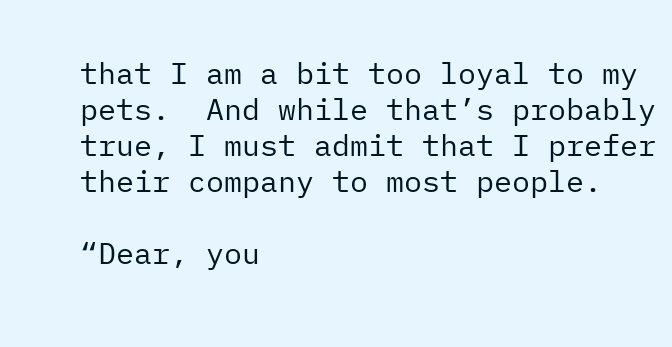that I am a bit too loyal to my pets.  And while that’s probably true, I must admit that I prefer their company to most people.

“Dear, you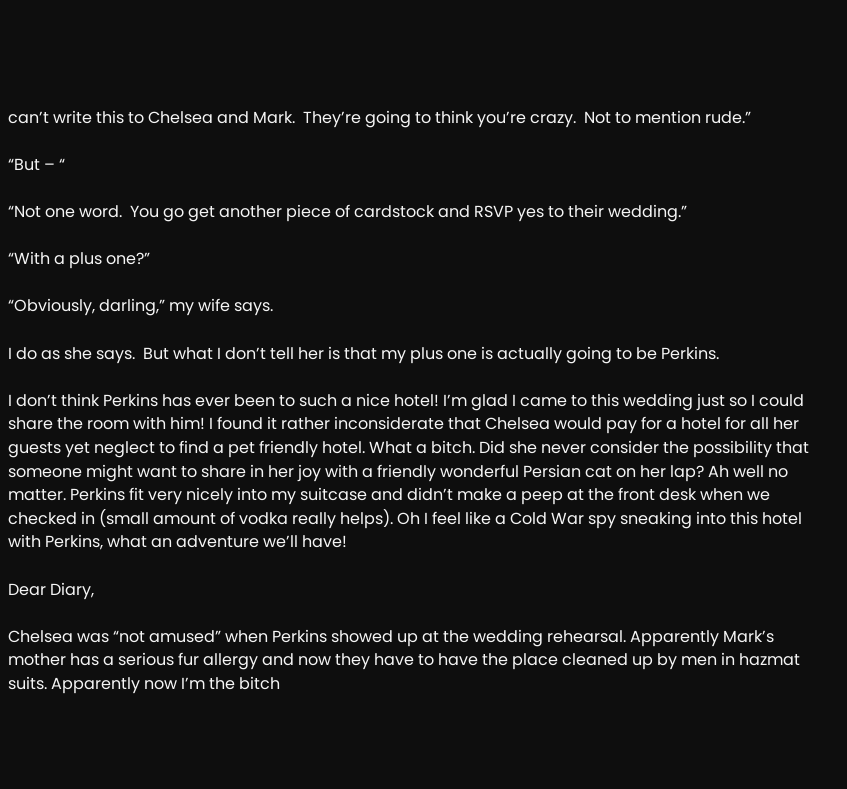can’t write this to Chelsea and Mark.  They’re going to think you’re crazy.  Not to mention rude.”

“But – “

“Not one word.  You go get another piece of cardstock and RSVP yes to their wedding.”

“With a plus one?”

“Obviously, darling,” my wife says.

I do as she says.  But what I don’t tell her is that my plus one is actually going to be Perkins.

I don’t think Perkins has ever been to such a nice hotel! I’m glad I came to this wedding just so I could share the room with him! I found it rather inconsiderate that Chelsea would pay for a hotel for all her guests yet neglect to find a pet friendly hotel. What a bitch. Did she never consider the possibility that someone might want to share in her joy with a friendly wonderful Persian cat on her lap? Ah well no matter. Perkins fit very nicely into my suitcase and didn’t make a peep at the front desk when we checked in (small amount of vodka really helps). Oh I feel like a Cold War spy sneaking into this hotel with Perkins, what an adventure we’ll have!

Dear Diary,

Chelsea was “not amused” when Perkins showed up at the wedding rehearsal. Apparently Mark’s mother has a serious fur allergy and now they have to have the place cleaned up by men in hazmat suits. Apparently now I’m the bitch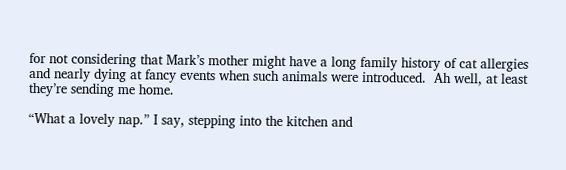for not considering that Mark’s mother might have a long family history of cat allergies and nearly dying at fancy events when such animals were introduced.  Ah well, at least they’re sending me home.

“What a lovely nap.” I say, stepping into the kitchen and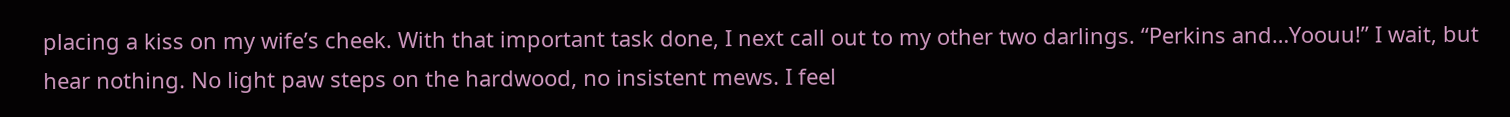placing a kiss on my wife’s cheek. With that important task done, I next call out to my other two darlings. “Perkins and…Yoouu!” I wait, but hear nothing. No light paw steps on the hardwood, no insistent mews. I feel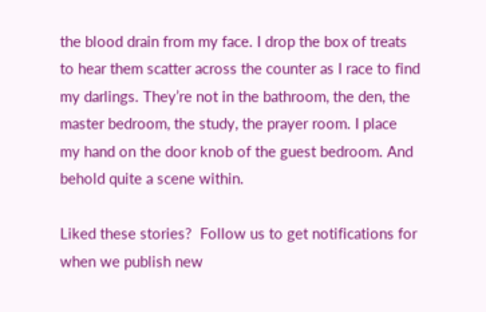the blood drain from my face. I drop the box of treats to hear them scatter across the counter as I race to find my darlings. They’re not in the bathroom, the den, the master bedroom, the study, the prayer room. I place my hand on the door knob of the guest bedroom. And behold quite a scene within.

Liked these stories?  Follow us to get notifications for when we publish new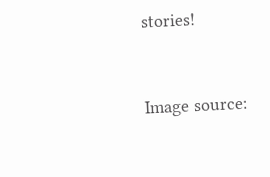stories!


Image source: